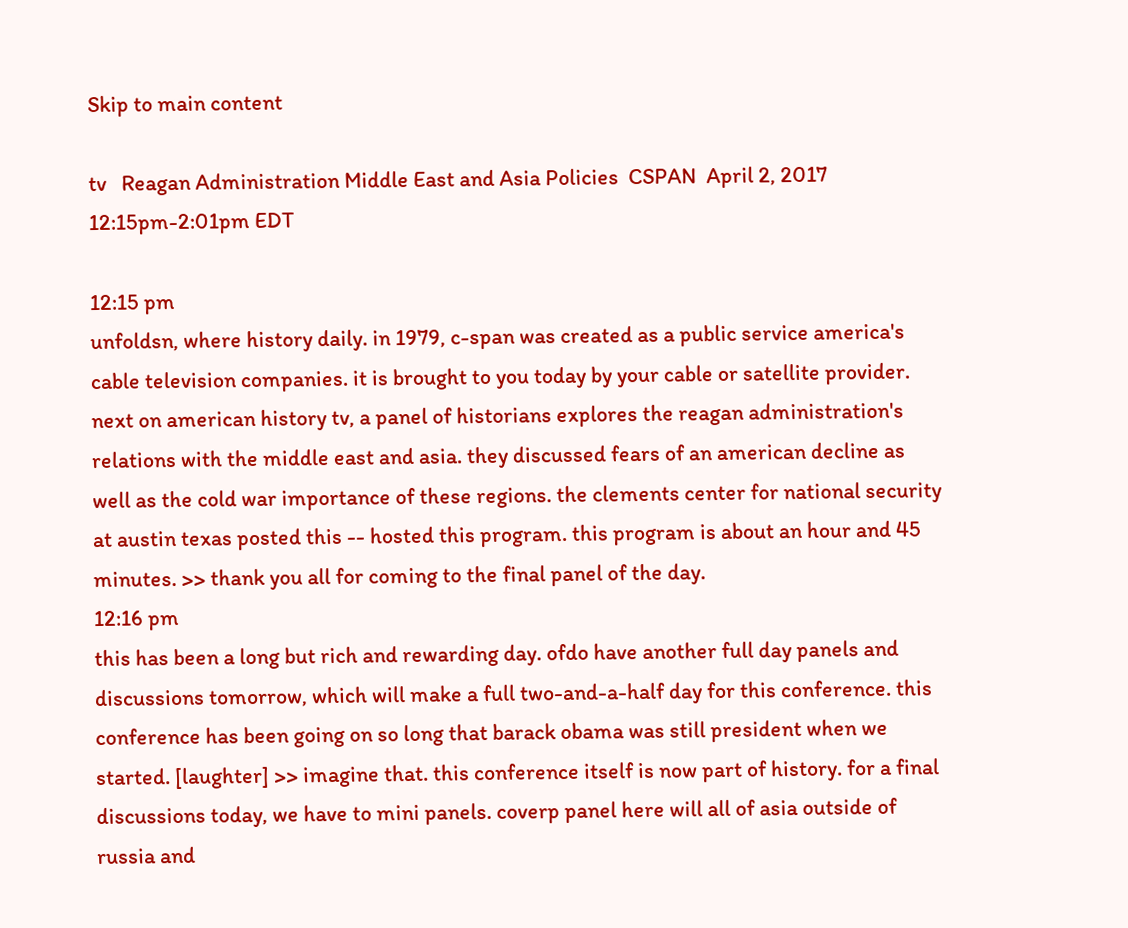Skip to main content

tv   Reagan Administration Middle East and Asia Policies  CSPAN  April 2, 2017 12:15pm-2:01pm EDT

12:15 pm
unfoldsn, where history daily. in 1979, c-span was created as a public service america's cable television companies. it is brought to you today by your cable or satellite provider. next on american history tv, a panel of historians explores the reagan administration's relations with the middle east and asia. they discussed fears of an american decline as well as the cold war importance of these regions. the clements center for national security at austin texas posted this -- hosted this program. this program is about an hour and 45 minutes. >> thank you all for coming to the final panel of the day.
12:16 pm
this has been a long but rich and rewarding day. ofdo have another full day panels and discussions tomorrow, which will make a full two-and-a-half day for this conference. this conference has been going on so long that barack obama was still president when we started. [laughter] >> imagine that. this conference itself is now part of history. for a final discussions today, we have to mini panels. coverp panel here will all of asia outside of russia and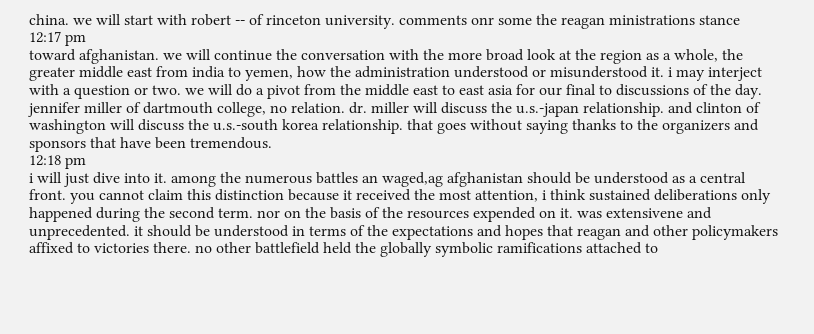china. we will start with robert -- of rinceton university. comments onr some the reagan ministrations stance
12:17 pm
toward afghanistan. we will continue the conversation with the more broad look at the region as a whole, the greater middle east from india to yemen, how the administration understood or misunderstood it. i may interject with a question or two. we will do a pivot from the middle east to east asia for our final to discussions of the day. jennifer miller of dartmouth college, no relation. dr. miller will discuss the u.s.-japan relationship. and clinton of washington will discuss the u.s.-south korea relationship. that goes without saying thanks to the organizers and sponsors that have been tremendous.
12:18 pm
i will just dive into it. among the numerous battles an waged,ag afghanistan should be understood as a central front. you cannot claim this distinction because it received the most attention, i think sustained deliberations only happened during the second term. nor on the basis of the resources expended on it. was extensivene and unprecedented. it should be understood in terms of the expectations and hopes that reagan and other policymakers affixed to victories there. no other battlefield held the globally symbolic ramifications attached to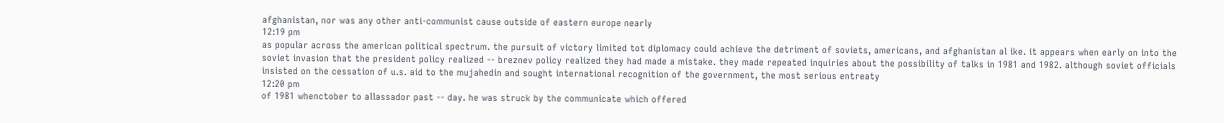afghanistan, nor was any other anti-communist cause outside of eastern europe nearly
12:19 pm
as popular across the american political spectrum. the pursuit of victory limited tot diplomacy could achieve the detriment of soviets, americans, and afghanistan al ike. it appears when early on into the soviet invasion that the president policy realized -- breznev policy realized they had made a mistake. they made repeated inquiries about the possibility of talks in 1981 and 1982. although soviet officials insisted on the cessation of u.s. aid to the mujahedin and sought international recognition of the government, the most serious entreaty
12:20 pm
of 1981 whenctober to allassador past -- day. he was struck by the communicate which offered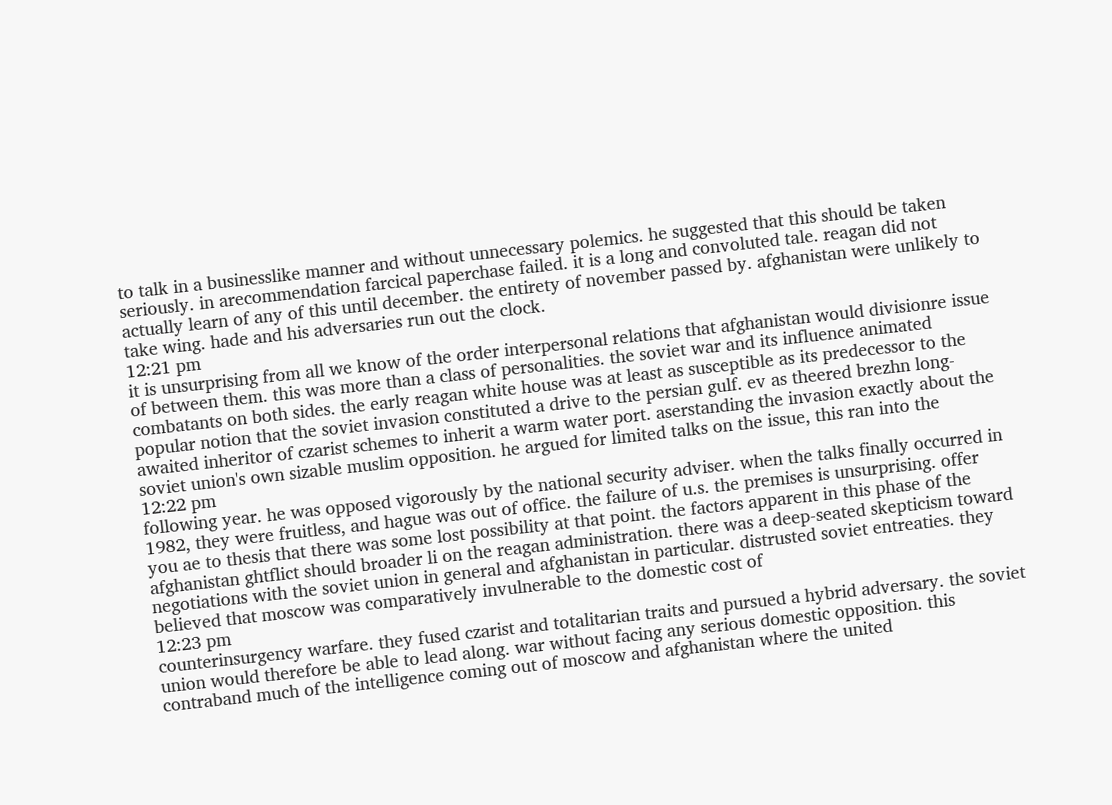to talk in a businesslike manner and without unnecessary polemics. he suggested that this should be taken seriously. in arecommendation farcical paperchase failed. it is a long and convoluted tale. reagan did not actually learn of any of this until december. the entirety of november passed by. afghanistan were unlikely to take wing. hade and his adversaries run out the clock.
12:21 pm
it is unsurprising from all we know of the order interpersonal relations that afghanistan would divisionre issue of between them. this was more than a class of personalities. the soviet war and its influence animated combatants on both sides. the early reagan white house was at least as susceptible as its predecessor to the popular notion that the soviet invasion constituted a drive to the persian gulf. ev as theered brezhn long-awaited inheritor of czarist schemes to inherit a warm water port. aserstanding the invasion exactly about the soviet union's own sizable muslim opposition. he argued for limited talks on the issue, this ran into the
12:22 pm
following year. he was opposed vigorously by the national security adviser. when the talks finally occurred in 1982, they were fruitless, and hague was out of office. the failure of u.s. the premises is unsurprising. offer you ae to thesis that there was some lost possibility at that point. the factors apparent in this phase of the afghanistan ghtflict should broader li on the reagan administration. there was a deep-seated skepticism toward negotiations with the soviet union in general and afghanistan in particular. distrusted soviet entreaties. they believed that moscow was comparatively invulnerable to the domestic cost of
12:23 pm
counterinsurgency warfare. they fused czarist and totalitarian traits and pursued a hybrid adversary. the soviet union would therefore be able to lead along. war without facing any serious domestic opposition. this contraband much of the intelligence coming out of moscow and afghanistan where the united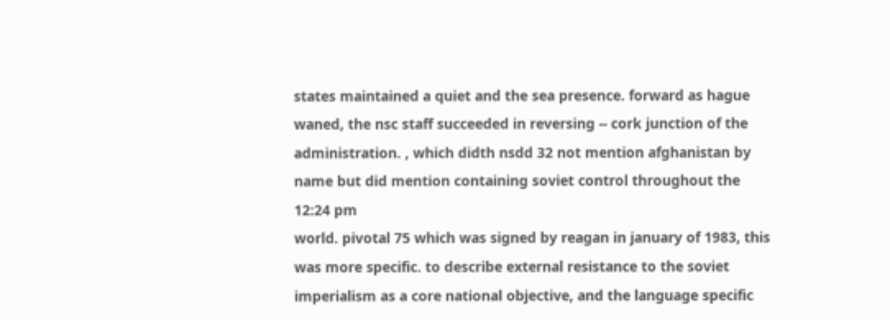states maintained a quiet and the sea presence. forward as hague waned, the nsc staff succeeded in reversing -- cork junction of the administration. , which didth nsdd 32 not mention afghanistan by name but did mention containing soviet control throughout the
12:24 pm
world. pivotal 75 which was signed by reagan in january of 1983, this was more specific. to describe external resistance to the soviet imperialism as a core national objective, and the language specific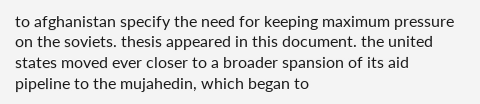to afghanistan specify the need for keeping maximum pressure on the soviets. thesis appeared in this document. the united states moved ever closer to a broader spansion of its aid pipeline to the mujahedin, which began to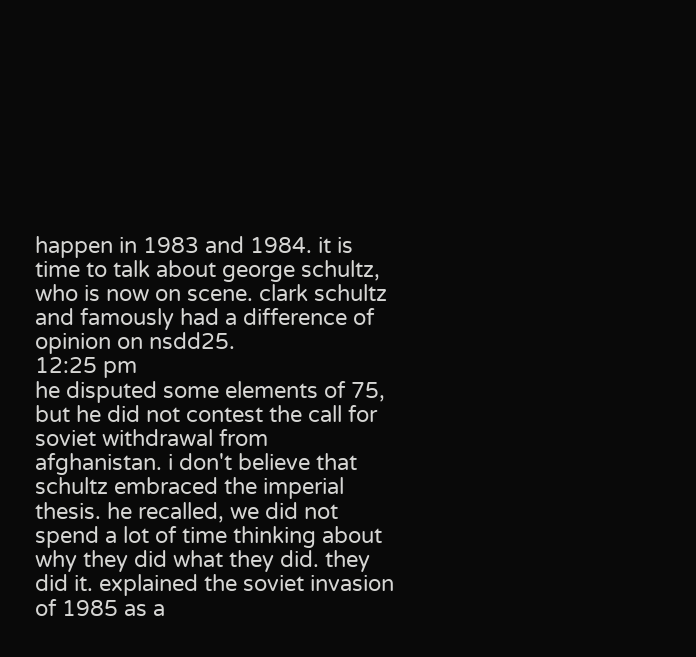happen in 1983 and 1984. it is time to talk about george schultz, who is now on scene. clark schultz and famously had a difference of opinion on nsdd25.
12:25 pm
he disputed some elements of 75, but he did not contest the call for soviet withdrawal from afghanistan. i don't believe that schultz embraced the imperial thesis. he recalled, we did not spend a lot of time thinking about why they did what they did. they did it. explained the soviet invasion of 1985 as a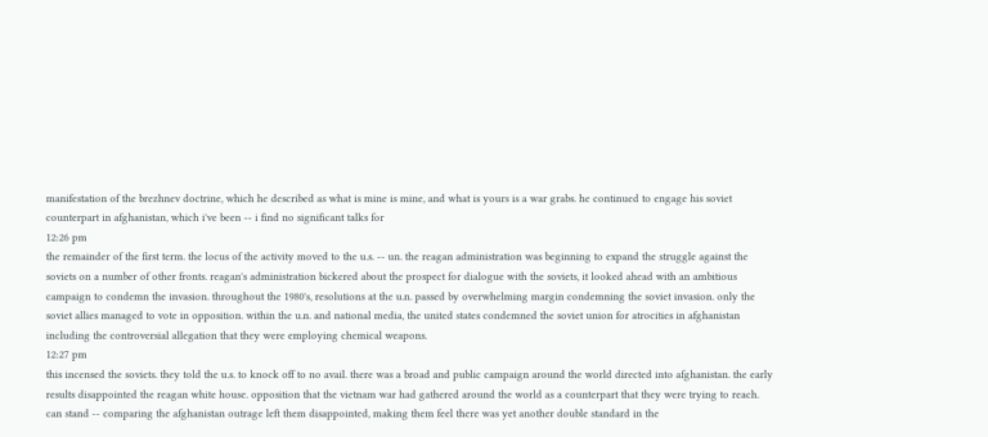manifestation of the brezhnev doctrine, which he described as what is mine is mine, and what is yours is a war grabs. he continued to engage his soviet counterpart in afghanistan, which i've been -- i find no significant talks for
12:26 pm
the remainder of the first term. the locus of the activity moved to the u.s. -- un. the reagan administration was beginning to expand the struggle against the soviets on a number of other fronts. reagan's administration bickered about the prospect for dialogue with the soviets, it looked ahead with an ambitious campaign to condemn the invasion. throughout the 1980's, resolutions at the u.n. passed by overwhelming margin condemning the soviet invasion. only the soviet allies managed to vote in opposition. within the u.n. and national media, the united states condemned the soviet union for atrocities in afghanistan including the controversial allegation that they were employing chemical weapons.
12:27 pm
this incensed the soviets. they told the u.s. to knock off to no avail. there was a broad and public campaign around the world directed into afghanistan. the early results disappointed the reagan white house. opposition that the vietnam war had gathered around the world as a counterpart that they were trying to reach. can stand -- comparing the afghanistan outrage left them disappointed, making them feel there was yet another double standard in the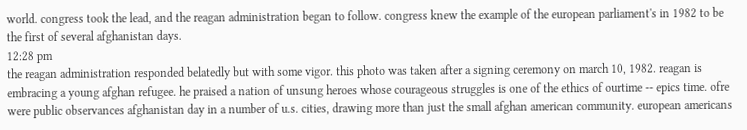world. congress took the lead, and the reagan administration began to follow. congress knew the example of the european parliament's in 1982 to be the first of several afghanistan days.
12:28 pm
the reagan administration responded belatedly but with some vigor. this photo was taken after a signing ceremony on march 10, 1982. reagan is embracing a young afghan refugee. he praised a nation of unsung heroes whose courageous struggles is one of the ethics of ourtime -- epics time. ofre were public observances afghanistan day in a number of u.s. cities, drawing more than just the small afghan american community. european americans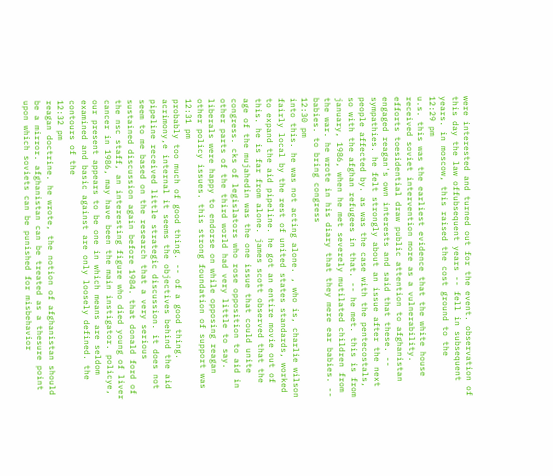were interested and turned out for the event. observation of this day the law offubsequent years -- fell in subsequent years. in moscow, this raised the cost ground to the
12:29 pm
u.s. this was the earliest evidence that the white house received soviet intervention more as a vulnerability. efforts toesidential draw public attention to afghanistan engaged reagan's own interests and said that these. -- sympathies. he felt strongly about an issue after the next people affected by. as was the case with the pentecostals, so with the afghan refugees in that. -- he met. this is from january, 1986, when he met severely mutilated children from the war. he wrote in his diary that they mere ear babies. -- babies. to bring congress
12:30 pm
into this. he was not acting alone. , who is, charlie wilson fairly local by the rest of united states standards, worked to expand the aid pipeline. he got an entire movie out of this. he is far from alone. james scott observed that the age of the mujahedin was the one issue that could unite congress. cks of legislators who rose opposition to aid in other parts of the third world had very little to say. liberals were happy to endorse on while opposing reagan other policy issues. this strong foundation of support was
12:31 pm
probably too much of good thing. -- of a good thing. acrimony,e internal it seems the objectives behind the aid pipeline received little strategic discussion. it does not seem to me based on the research that a very serious sustained discussion again before 1984. that donald ford of the nsc staff, an interesting figure who died young of liver cancer in 1986, may have been the main instigator. policye, our present appears to be one in which means are seldom examined and basic against are only loosely defined. the contours of the
12:32 pm
reagan doctrine. he wrote, the notion of afghanistan should be a mirror. afghanistan can be treated as a thesure point upon which soviets can be punished for misbehavior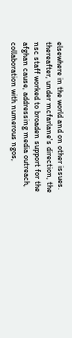elsewhere in the world and on other issues. thereafter, under mcfarlane's direction, the nsc staff worked to broaden support for the afghan cause, addressing media outreach, collaboration with numerous ngos,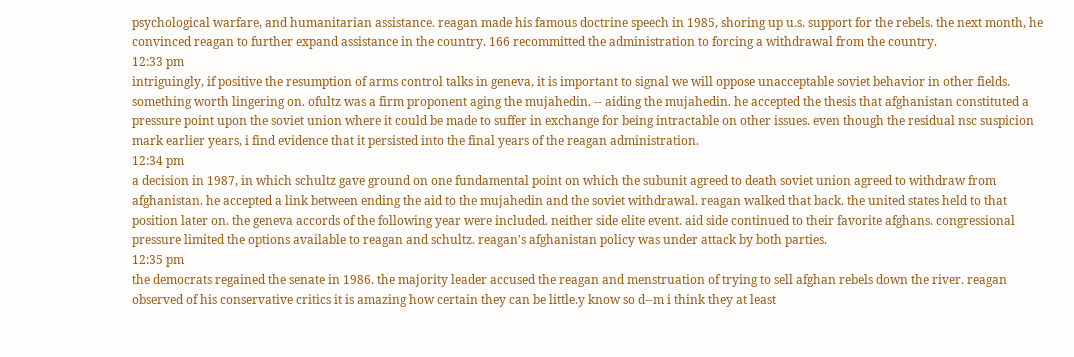psychological warfare, and humanitarian assistance. reagan made his famous doctrine speech in 1985, shoring up u.s. support for the rebels. the next month, he convinced reagan to further expand assistance in the country. 166 recommitted the administration to forcing a withdrawal from the country.
12:33 pm
intriguingly, if positive the resumption of arms control talks in geneva, it is important to signal we will oppose unacceptable soviet behavior in other fields. something worth lingering on. ofultz was a firm proponent aging the mujahedin. -- aiding the mujahedin. he accepted the thesis that afghanistan constituted a pressure point upon the soviet union where it could be made to suffer in exchange for being intractable on other issues. even though the residual nsc suspicion mark earlier years, i find evidence that it persisted into the final years of the reagan administration.
12:34 pm
a decision in 1987, in which schultz gave ground on one fundamental point on which the subunit agreed to death soviet union agreed to withdraw from afghanistan. he accepted a link between ending the aid to the mujahedin and the soviet withdrawal. reagan walked that back. the united states held to that position later on. the geneva accords of the following year were included. neither side elite event. aid side continued to their favorite afghans. congressional pressure limited the options available to reagan and schultz. reagan's afghanistan policy was under attack by both parties.
12:35 pm
the democrats regained the senate in 1986. the majority leader accused the reagan and menstruation of trying to sell afghan rebels down the river. reagan observed of his conservative critics it is amazing how certain they can be little.y know so d--m i think they at least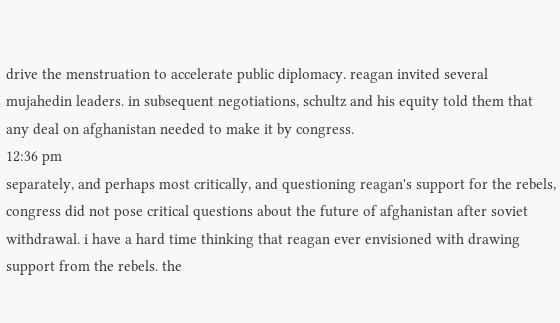drive the menstruation to accelerate public diplomacy. reagan invited several mujahedin leaders. in subsequent negotiations, schultz and his equity told them that any deal on afghanistan needed to make it by congress.
12:36 pm
separately, and perhaps most critically, and questioning reagan's support for the rebels, congress did not pose critical questions about the future of afghanistan after soviet withdrawal. i have a hard time thinking that reagan ever envisioned with drawing support from the rebels. the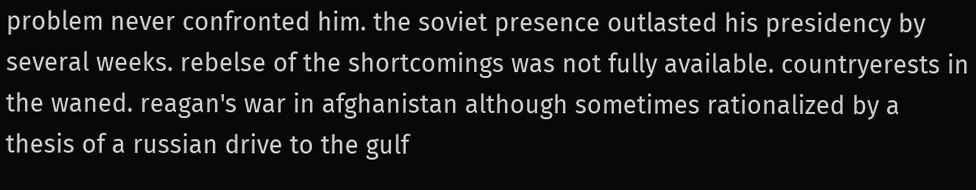problem never confronted him. the soviet presence outlasted his presidency by several weeks. rebelse of the shortcomings was not fully available. countryerests in the waned. reagan's war in afghanistan although sometimes rationalized by a thesis of a russian drive to the gulf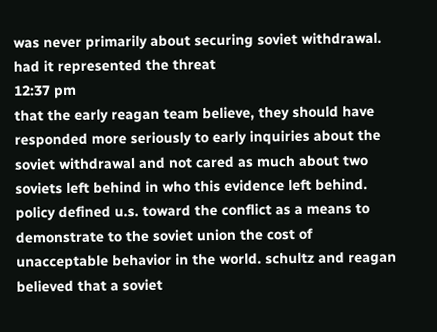was never primarily about securing soviet withdrawal. had it represented the threat
12:37 pm
that the early reagan team believe, they should have responded more seriously to early inquiries about the soviet withdrawal and not cared as much about two soviets left behind in who this evidence left behind. policy defined u.s. toward the conflict as a means to demonstrate to the soviet union the cost of unacceptable behavior in the world. schultz and reagan believed that a soviet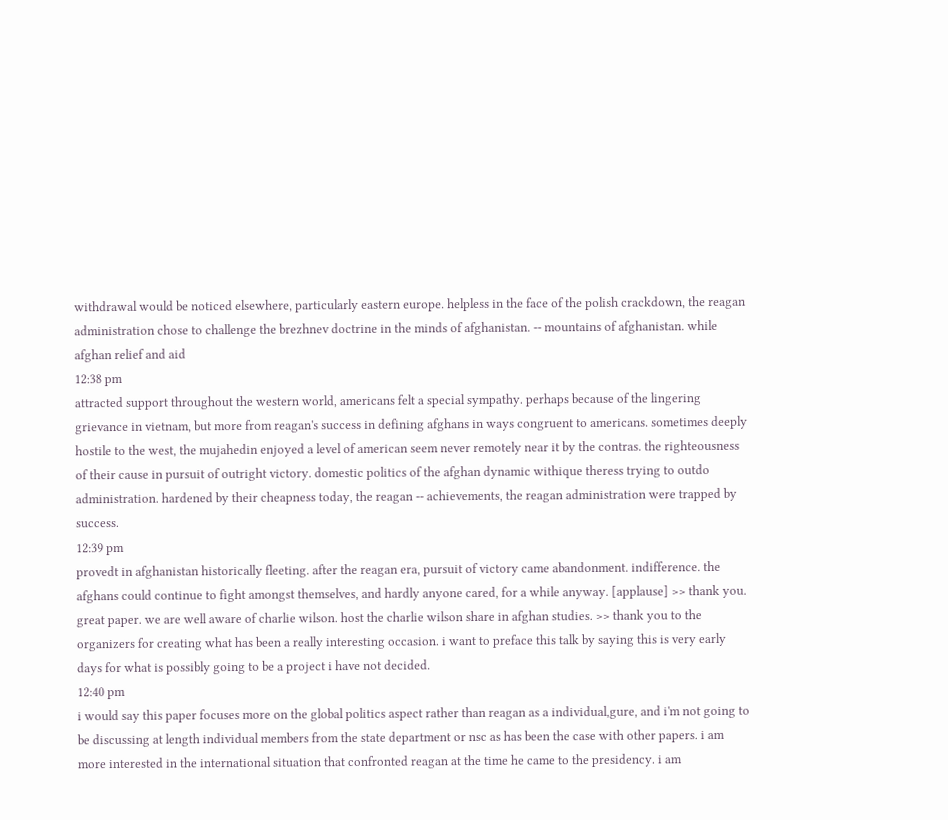withdrawal would be noticed elsewhere, particularly eastern europe. helpless in the face of the polish crackdown, the reagan administration chose to challenge the brezhnev doctrine in the minds of afghanistan. -- mountains of afghanistan. while afghan relief and aid
12:38 pm
attracted support throughout the western world, americans felt a special sympathy. perhaps because of the lingering grievance in vietnam, but more from reagan's success in defining afghans in ways congruent to americans. sometimes deeply hostile to the west, the mujahedin enjoyed a level of american seem never remotely near it by the contras. the righteousness of their cause in pursuit of outright victory. domestic politics of the afghan dynamic withique theress trying to outdo administration. hardened by their cheapness today, the reagan -- achievements, the reagan administration were trapped by success.
12:39 pm
provedt in afghanistan historically fleeting. after the reagan era, pursuit of victory came abandonment. indifference. the afghans could continue to fight amongst themselves, and hardly anyone cared, for a while anyway. [applause] >> thank you. great paper. we are well aware of charlie wilson. host the charlie wilson share in afghan studies. >> thank you to the organizers for creating what has been a really interesting occasion. i want to preface this talk by saying this is very early days for what is possibly going to be a project i have not decided.
12:40 pm
i would say this paper focuses more on the global politics aspect rather than reagan as a individual,gure, and i'm not going to be discussing at length individual members from the state department or nsc as has been the case with other papers. i am more interested in the international situation that confronted reagan at the time he came to the presidency. i am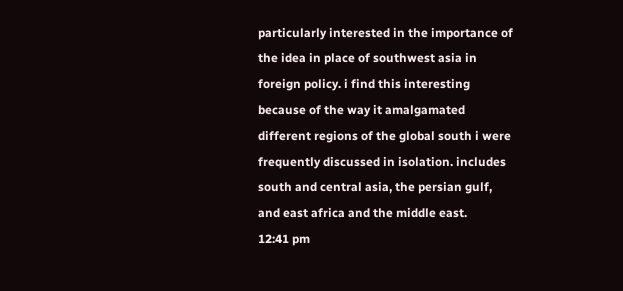particularly interested in the importance of the idea in place of southwest asia in foreign policy. i find this interesting because of the way it amalgamated different regions of the global south i were frequently discussed in isolation. includes south and central asia, the persian gulf, and east africa and the middle east.
12:41 pm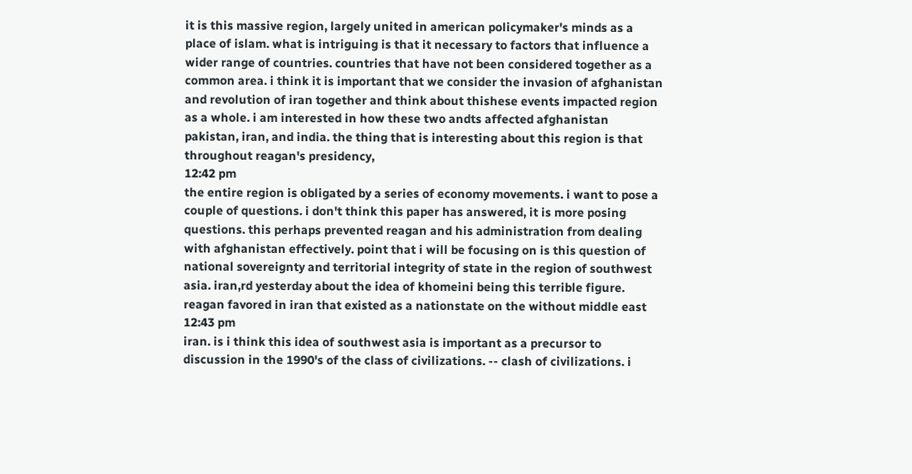it is this massive region, largely united in american policymaker's minds as a place of islam. what is intriguing is that it necessary to factors that influence a wider range of countries. countries that have not been considered together as a common area. i think it is important that we consider the invasion of afghanistan and revolution of iran together and think about thishese events impacted region as a whole. i am interested in how these two andts affected afghanistan pakistan, iran, and india. the thing that is interesting about this region is that throughout reagan's presidency,
12:42 pm
the entire region is obligated by a series of economy movements. i want to pose a couple of questions. i don't think this paper has answered, it is more posing questions. this perhaps prevented reagan and his administration from dealing with afghanistan effectively. point that i will be focusing on is this question of national sovereignty and territorial integrity of state in the region of southwest asia. iran,rd yesterday about the idea of khomeini being this terrible figure. reagan favored in iran that existed as a nationstate on the without middle east
12:43 pm
iran. is i think this idea of southwest asia is important as a precursor to discussion in the 1990's of the class of civilizations. -- clash of civilizations. i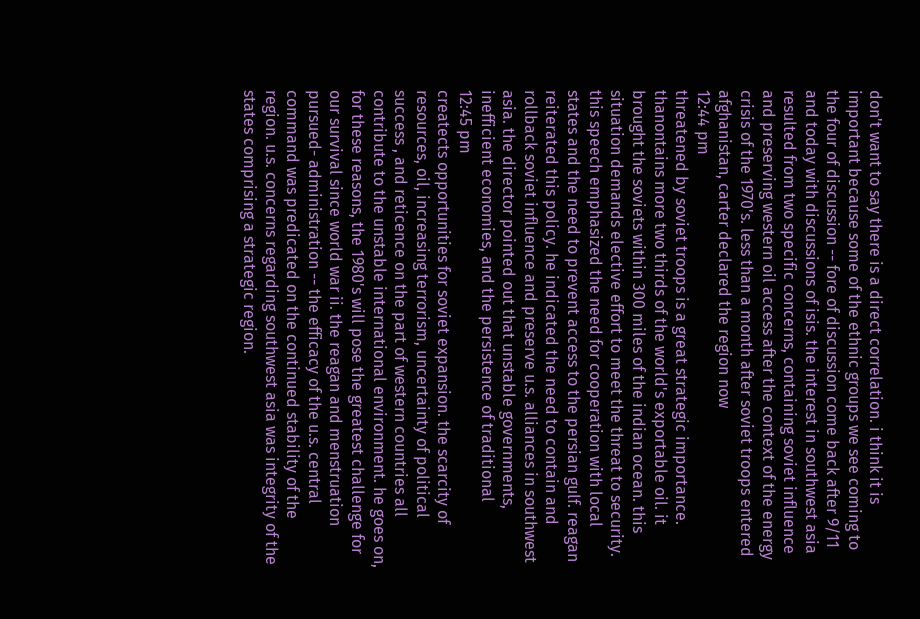don't want to say there is a direct correlation. i think it is important because some of the ethnic groups we see coming to the four of discussion -- fore of discussion come back after 9/11 and today with discussions of isis. the interest in southwest asia resulted from two specific concerns, containing soviet influence and preserving western oil access after the context of the energy crisis of the 1970's. less than a month after soviet troops entered afghanistan, carter declared the region now
12:44 pm
threatened by soviet troops is a great strategic importance. thanontains more two thirds of the world's exportable oil. it brought the soviets within 300 miles of the indian ocean. this situation demands elective effort to meet the threat to security. this speech emphasized the need for cooperation with local states and the need to prevent access to the persian gulf. reagan reiterated this policy. he indicated the need to contain and rollback soviet influence and preserve u.s. alliances in southwest asia. the director pointed out that unstable governments, inefficient economies, and the persistence of traditional
12:45 pm
creatects opportunities for soviet expansion. the scarcity of resources, oil, increasing terrorism, uncertainty of political success , and reticence on the part of western countries all contribute to the unstable international environment. he goes on, for these reasons, the 1980's will pose the greatest challenge for our survival since world war ii. the reagan and menstruation pursued- administration -- the efficacy of the u.s. central command was predicated on the continued stability of the region. u.s. concerns regarding southwest asia was integrity of the states comprising a strategic region.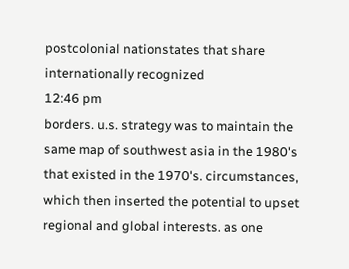postcolonial nationstates that share internationally recognized
12:46 pm
borders. u.s. strategy was to maintain the same map of southwest asia in the 1980's that existed in the 1970's. circumstances, which then inserted the potential to upset regional and global interests. as one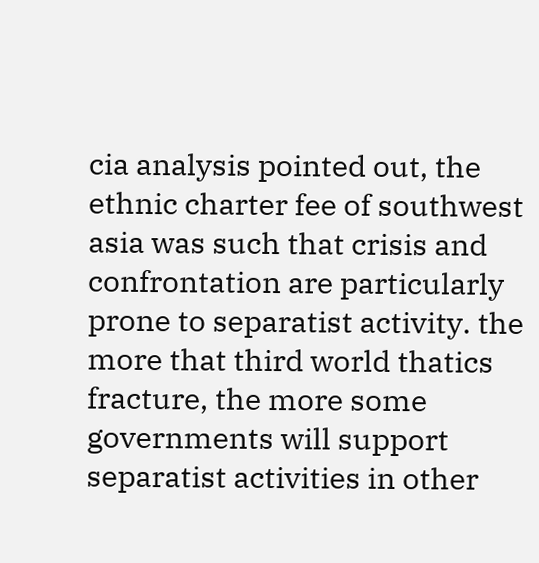cia analysis pointed out, the ethnic charter fee of southwest asia was such that crisis and confrontation are particularly prone to separatist activity. the more that third world thatics fracture, the more some governments will support separatist activities in other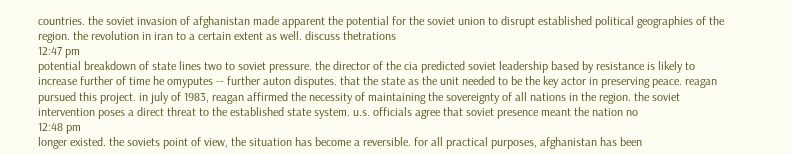countries. the soviet invasion of afghanistan made apparent the potential for the soviet union to disrupt established political geographies of the region. the revolution in iran to a certain extent as well. discuss thetrations
12:47 pm
potential breakdown of state lines two to soviet pressure. the director of the cia predicted soviet leadership based by resistance is likely to increase further of time he omyputes -- further auton disputes. that the state as the unit needed to be the key actor in preserving peace. reagan pursued this project. in july of 1983, reagan affirmed the necessity of maintaining the sovereignty of all nations in the region. the soviet intervention poses a direct threat to the established state system. u.s. officials agree that soviet presence meant the nation no
12:48 pm
longer existed. the soviets point of view, the situation has become a reversible. for all practical purposes, afghanistan has been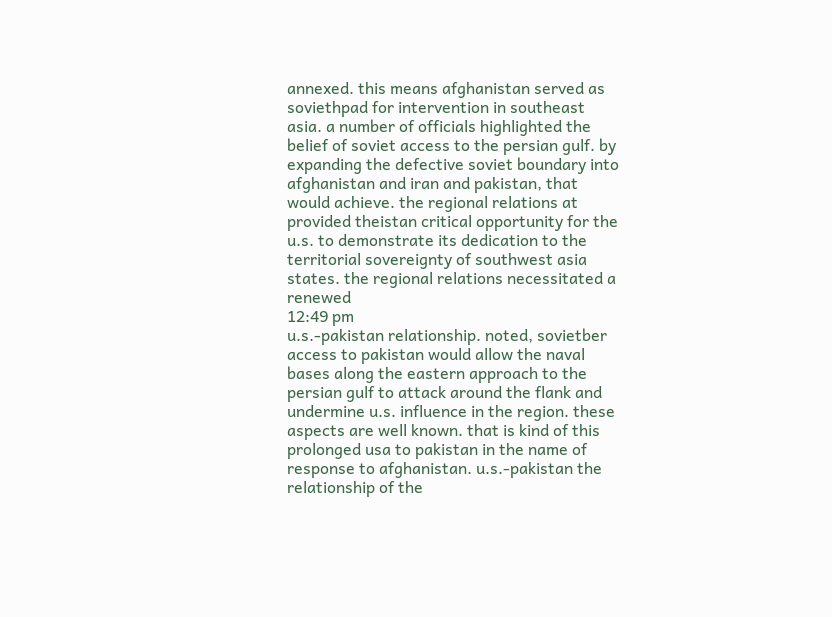annexed. this means afghanistan served as soviethpad for intervention in southeast asia. a number of officials highlighted the belief of soviet access to the persian gulf. by expanding the defective soviet boundary into afghanistan and iran and pakistan, that would achieve. the regional relations at provided theistan critical opportunity for the u.s. to demonstrate its dedication to the territorial sovereignty of southwest asia states. the regional relations necessitated a renewed
12:49 pm
u.s.-pakistan relationship. noted, sovietber access to pakistan would allow the naval bases along the eastern approach to the persian gulf to attack around the flank and undermine u.s. influence in the region. these aspects are well known. that is kind of this prolonged usa to pakistan in the name of response to afghanistan. u.s.-pakistan the relationship of the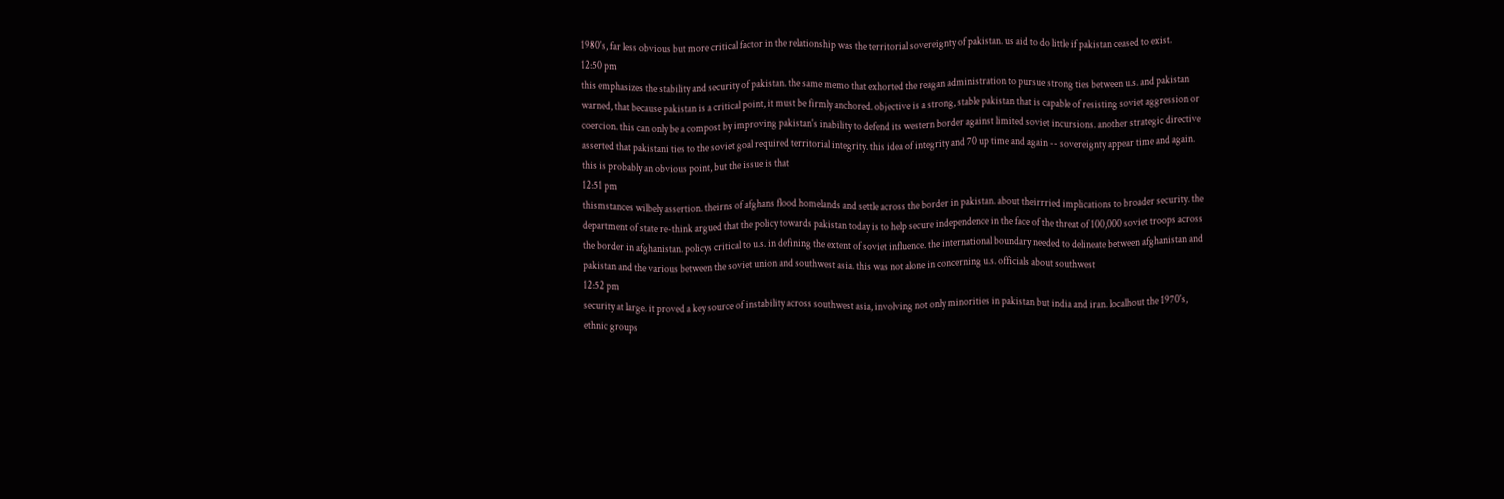1980's, far less obvious but more critical factor in the relationship was the territorial sovereignty of pakistan. us aid to do little if pakistan ceased to exist.
12:50 pm
this emphasizes the stability and security of pakistan. the same memo that exhorted the reagan administration to pursue strong ties between u.s. and pakistan warned, that because pakistan is a critical point, it must be firmly anchored. objective is a strong, stable pakistan that is capable of resisting soviet aggression or coercion. this can only be a compost by improving pakistan's inability to defend its western border against limited soviet incursions. another strategic directive asserted that pakistani ties to the soviet goal required territorial integrity. this idea of integrity and 70 up time and again -- sovereignty appear time and again. this is probably an obvious point, but the issue is that
12:51 pm
thismstances wilbely assertion. theirns of afghans flood homelands and settle across the border in pakistan. about theirrried implications to broader security. the department of state re-think argued that the policy towards pakistan today is to help secure independence in the face of the threat of 100,000 soviet troops across the border in afghanistan. policys critical to u.s. in defining the extent of soviet influence. the international boundary needed to delineate between afghanistan and pakistan and the various between the soviet union and southwest asia. this was not alone in concerning u.s. officials about southwest
12:52 pm
security at large. it proved a key source of instability across southwest asia, involving not only minorities in pakistan but india and iran. localhout the 1970's, ethnic groups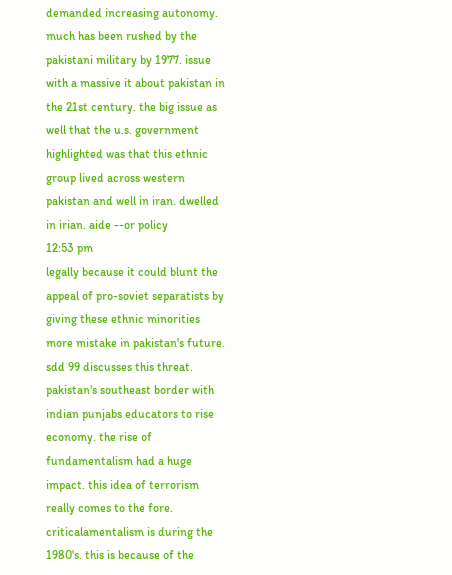demanded increasing autonomy. much has been rushed by the pakistani military by 1977. issue with a massive it about pakistan in the 21st century. the big issue as well that the u.s. government highlighted was that this ethnic group lived across western pakistan and well in iran. dwelled in irian. aide --or policy
12:53 pm
legally because it could blunt the appeal of pro-soviet separatists by giving these ethnic minorities more mistake in pakistan's future. sdd 99 discusses this threat. pakistan's southeast border with indian punjabs educators to rise economy. the rise of fundamentalism had a huge impact. this idea of terrorism really comes to the fore. criticalamentalism is during the 1980's. this is because of the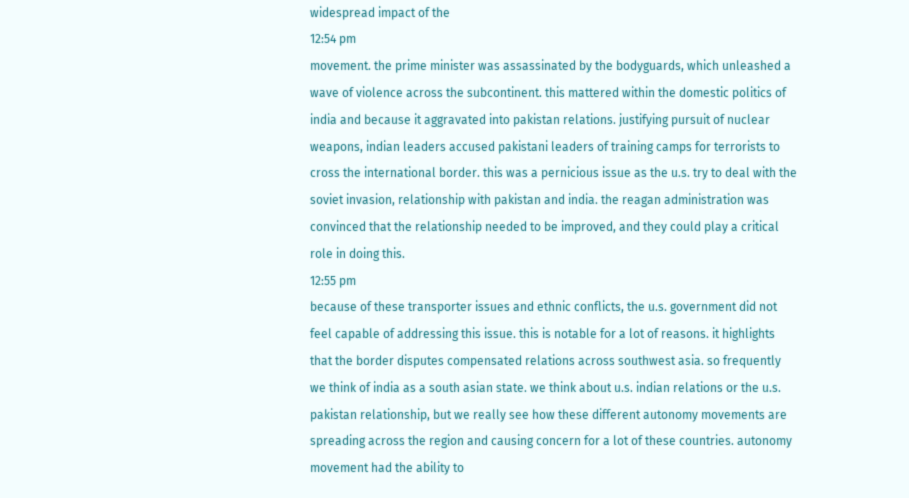widespread impact of the
12:54 pm
movement. the prime minister was assassinated by the bodyguards, which unleashed a wave of violence across the subcontinent. this mattered within the domestic politics of india and because it aggravated into pakistan relations. justifying pursuit of nuclear weapons, indian leaders accused pakistani leaders of training camps for terrorists to cross the international border. this was a pernicious issue as the u.s. try to deal with the soviet invasion, relationship with pakistan and india. the reagan administration was convinced that the relationship needed to be improved, and they could play a critical role in doing this.
12:55 pm
because of these transporter issues and ethnic conflicts, the u.s. government did not feel capable of addressing this issue. this is notable for a lot of reasons. it highlights that the border disputes compensated relations across southwest asia. so frequently we think of india as a south asian state. we think about u.s. indian relations or the u.s. pakistan relationship, but we really see how these different autonomy movements are spreading across the region and causing concern for a lot of these countries. autonomy movement had the ability to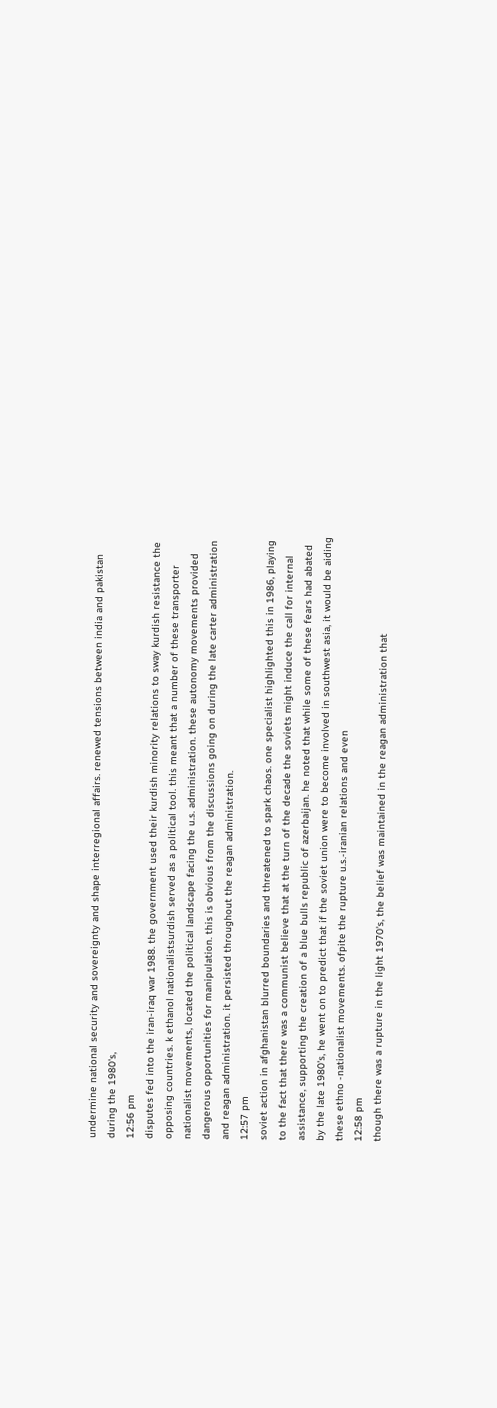undermine national security and sovereignty and shape interregional affairs. renewed tensions between india and pakistan during the 1980's,
12:56 pm
disputes fed into the iran-iraq war 1988. the government used their kurdish minority relations to sway kurdish resistance the opposing countries. k ethanol nationalistsurdish served as a political tool. this meant that a number of these transporter nationalist movements, located the political landscape facing the u.s. administration. these autonomy movements provided dangerous opportunities for manipulation. this is obvious from the discussions going on during the late carter administration and reagan administration. it persisted throughout the reagan administration.
12:57 pm
soviet action in afghanistan blurred boundaries and threatened to spark chaos. one specialist highlighted this in 1986, playing to the fact that there was a communist believe that at the turn of the decade the soviets might induce the call for internal assistance, supporting the creation of a blue bulls republic of azerbaijan. he noted that while some of these fears had abated by the late 1980's, he went on to predict that if the soviet union were to become involved in southwest asia, it would be aiding these ethno -nationalist movements. ofpite the rupture u.s.-iranian relations and even
12:58 pm
though there was a rupture in the light 1970's, the belief was maintained in the reagan administration that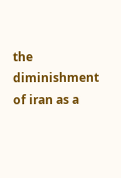the diminishment of iran as a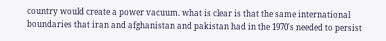country would create a power vacuum. what is clear is that the same international boundaries that iran and afghanistan and pakistan had in the 1970's needed to persist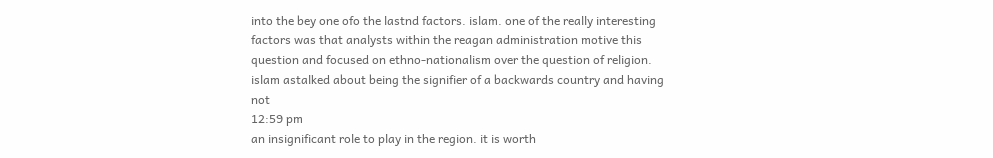into the bey one ofo the lastnd factors. islam. one of the really interesting factors was that analysts within the reagan administration motive this question and focused on ethno-nationalism over the question of religion. islam astalked about being the signifier of a backwards country and having not
12:59 pm
an insignificant role to play in the region. it is worth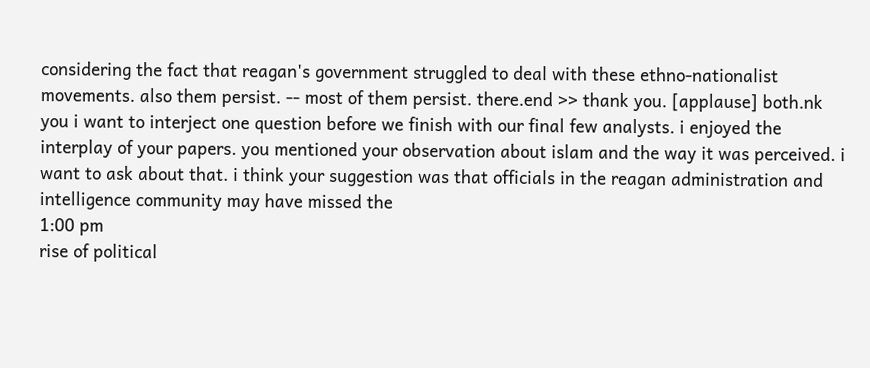considering the fact that reagan's government struggled to deal with these ethno-nationalist movements. also them persist. -- most of them persist. there.end >> thank you. [applause] both.nk you i want to interject one question before we finish with our final few analysts. i enjoyed the interplay of your papers. you mentioned your observation about islam and the way it was perceived. i want to ask about that. i think your suggestion was that officials in the reagan administration and intelligence community may have missed the
1:00 pm
rise of political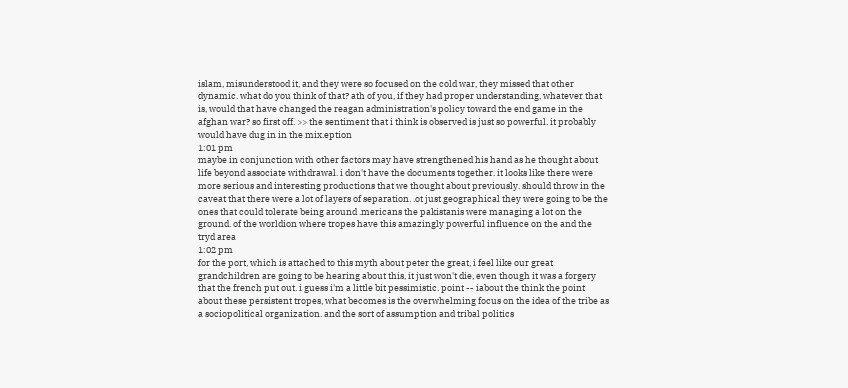islam, misunderstood it, and they were so focused on the cold war, they missed that other dynamic. what do you think of that? ath of you, if they had proper understanding, whatever that is, would that have changed the reagan administration's policy toward the end game in the afghan war? so first off. >> the sentiment that i think is observed is just so powerful. it probably would have dug in in the mix.eption
1:01 pm
maybe in conjunction with other factors may have strengthened his hand as he thought about life beyond associate withdrawal. i don't have the documents together. it looks like there were more serious and interesting productions that we thought about previously. should throw in the caveat that there were a lot of layers of separation. .ot just geographical they were going to be the ones that could tolerate being around .mericans the pakistanis were managing a lot on the ground. of the worldion where tropes have this amazingly powerful influence on the and the tryd area
1:02 pm
for the port, which is attached to this myth about peter the great, i feel like our great grandchildren are going to be hearing about this, it just won't die, even though it was a forgery that the french put out. i guess i'm a little bit pessimistic. point -- iabout the think the point about these persistent tropes, what becomes is the overwhelming focus on the idea of the tribe as a sociopolitical organization. and the sort of assumption and tribal politics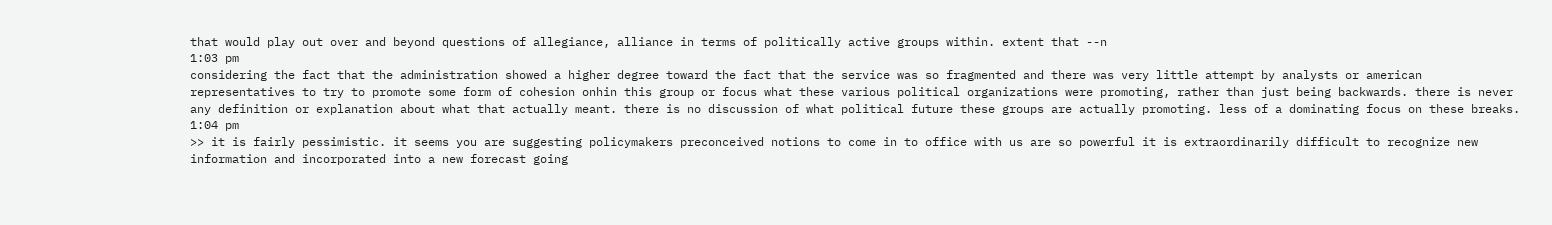that would play out over and beyond questions of allegiance, alliance in terms of politically active groups within. extent that --n
1:03 pm
considering the fact that the administration showed a higher degree toward the fact that the service was so fragmented and there was very little attempt by analysts or american representatives to try to promote some form of cohesion onhin this group or focus what these various political organizations were promoting, rather than just being backwards. there is never any definition or explanation about what that actually meant. there is no discussion of what political future these groups are actually promoting. less of a dominating focus on these breaks.
1:04 pm
>> it is fairly pessimistic. it seems you are suggesting policymakers preconceived notions to come in to office with us are so powerful it is extraordinarily difficult to recognize new information and incorporated into a new forecast going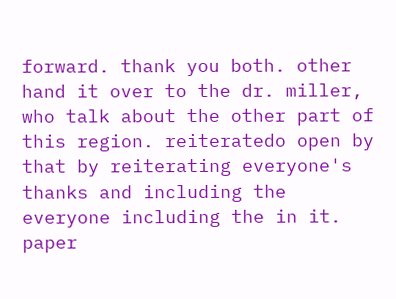forward. thank you both. other hand it over to the dr. miller, who talk about the other part of this region. reiteratedo open by that by reiterating everyone's thanks and including the everyone including the in it. paper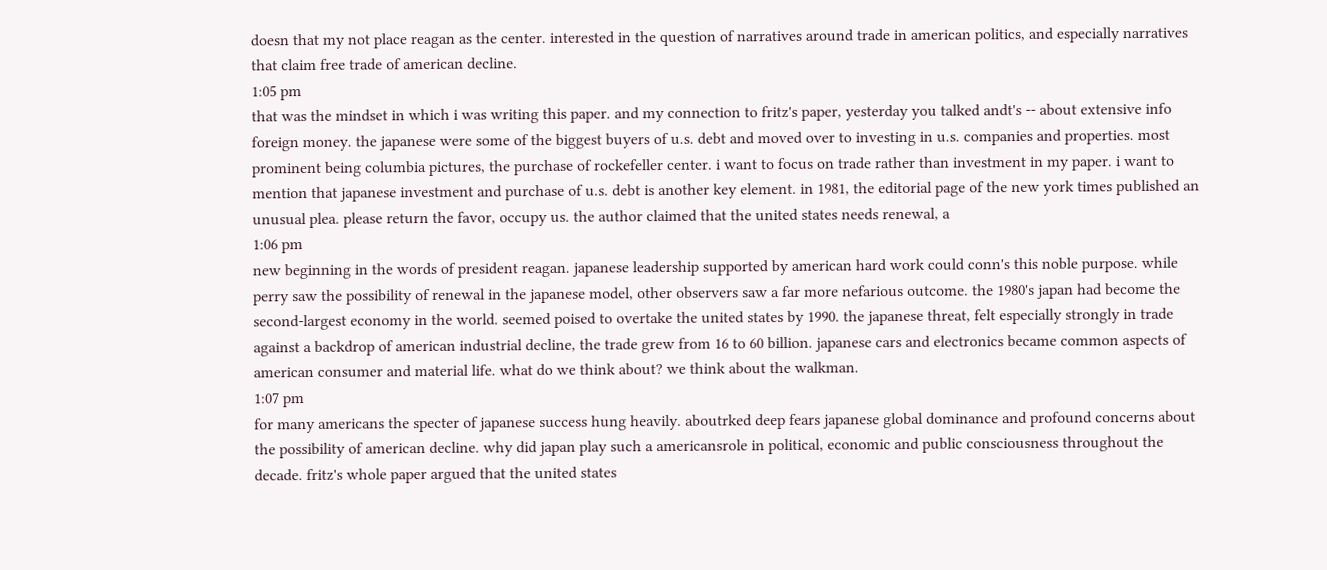doesn that my not place reagan as the center. interested in the question of narratives around trade in american politics, and especially narratives that claim free trade of american decline.
1:05 pm
that was the mindset in which i was writing this paper. and my connection to fritz's paper, yesterday you talked andt's -- about extensive info foreign money. the japanese were some of the biggest buyers of u.s. debt and moved over to investing in u.s. companies and properties. most prominent being columbia pictures, the purchase of rockefeller center. i want to focus on trade rather than investment in my paper. i want to mention that japanese investment and purchase of u.s. debt is another key element. in 1981, the editorial page of the new york times published an unusual plea. please return the favor, occupy us. the author claimed that the united states needs renewal, a
1:06 pm
new beginning in the words of president reagan. japanese leadership supported by american hard work could conn's this noble purpose. while perry saw the possibility of renewal in the japanese model, other observers saw a far more nefarious outcome. the 1980's japan had become the second-largest economy in the world. seemed poised to overtake the united states by 1990. the japanese threat, felt especially strongly in trade against a backdrop of american industrial decline, the trade grew from 16 to 60 billion. japanese cars and electronics became common aspects of american consumer and material life. what do we think about? we think about the walkman.
1:07 pm
for many americans the specter of japanese success hung heavily. aboutrked deep fears japanese global dominance and profound concerns about the possibility of american decline. why did japan play such a americansrole in political, economic and public consciousness throughout the decade. fritz's whole paper argued that the united states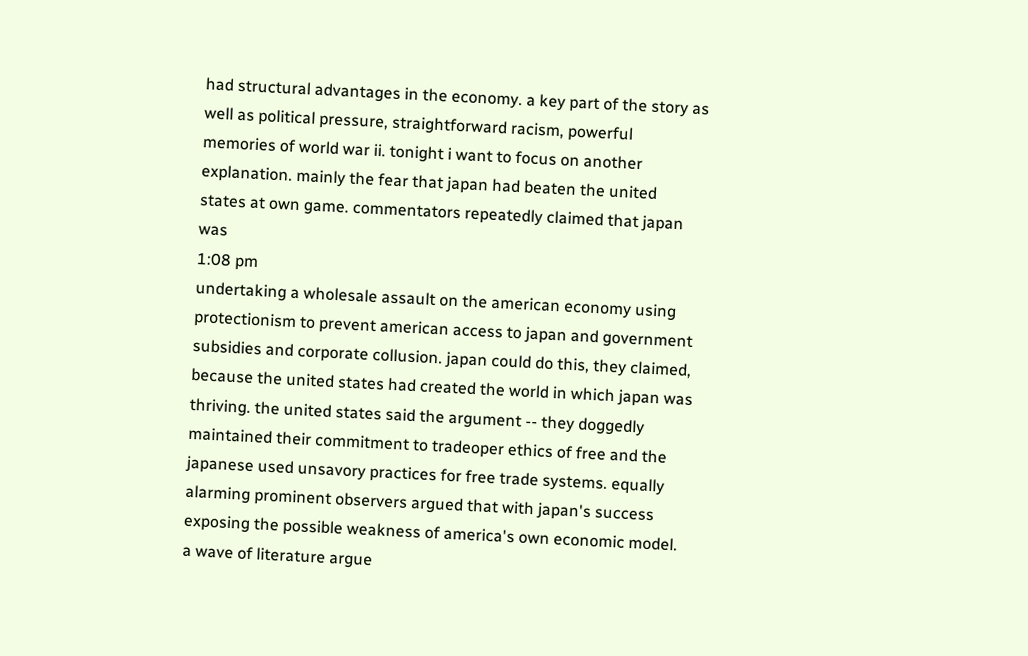had structural advantages in the economy. a key part of the story as well as political pressure, straightforward racism, powerful memories of world war ii. tonight i want to focus on another explanation. mainly the fear that japan had beaten the united states at own game. commentators repeatedly claimed that japan was
1:08 pm
undertaking a wholesale assault on the american economy using protectionism to prevent american access to japan and government subsidies and corporate collusion. japan could do this, they claimed, because the united states had created the world in which japan was thriving. the united states said the argument -- they doggedly maintained their commitment to tradeoper ethics of free and the japanese used unsavory practices for free trade systems. equally alarming prominent observers argued that with japan's success exposing the possible weakness of america's own economic model. a wave of literature argue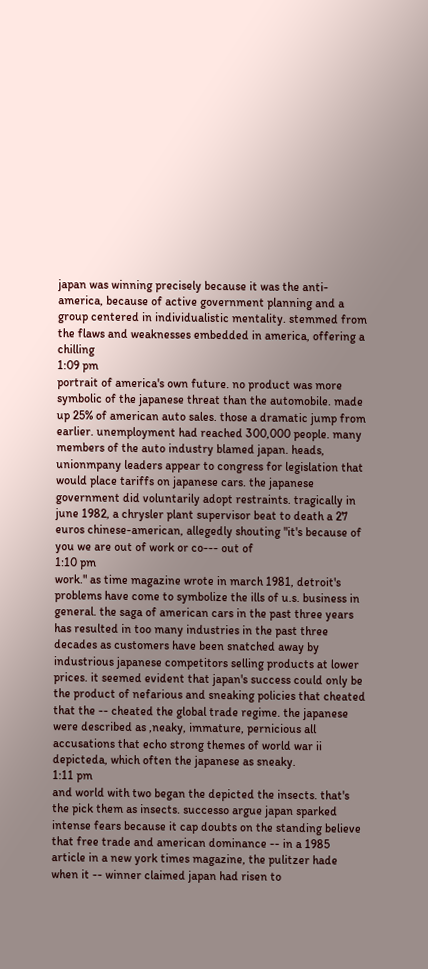japan was winning precisely because it was the anti-america, because of active government planning and a group centered in individualistic mentality. stemmed from the flaws and weaknesses embedded in america, offering a chilling
1:09 pm
portrait of america's own future. no product was more symbolic of the japanese threat than the automobile. made up 25% of american auto sales. those a dramatic jump from earlier. unemployment had reached 300,000 people. many members of the auto industry blamed japan. heads, unionmpany leaders appear to congress for legislation that would place tariffs on japanese cars. the japanese government did voluntarily adopt restraints. tragically in june 1982, a chrysler plant supervisor beat to death a 27 euros chinese-american, allegedly shouting "it's because of you we are out of work or co--- out of
1:10 pm
work." as time magazine wrote in march 1981, detroit's problems have come to symbolize the ills of u.s. business in general. the saga of american cars in the past three years has resulted in too many industries in the past three decades as customers have been snatched away by industrious japanese competitors selling products at lower prices. it seemed evident that japan's success could only be the product of nefarious and sneaking policies that cheated that the -- cheated the global trade regime. the japanese were described as ,neaky, immature, pernicious all accusations that echo strong themes of world war ii depicteda, which often the japanese as sneaky.
1:11 pm
and world with two began the depicted the insects. that's the pick them as insects. successo argue japan sparked intense fears because it cap doubts on the standing believe that free trade and american dominance -- in a 1985 article in a new york times magazine, the pulitzer hade when it -- winner claimed japan had risen to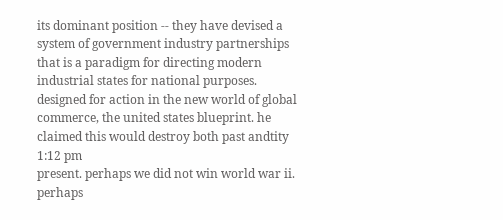its dominant position -- they have devised a system of government industry partnerships that is a paradigm for directing modern industrial states for national purposes. designed for action in the new world of global commerce, the united states blueprint. he claimed this would destroy both past andtity
1:12 pm
present. perhaps we did not win world war ii. perhaps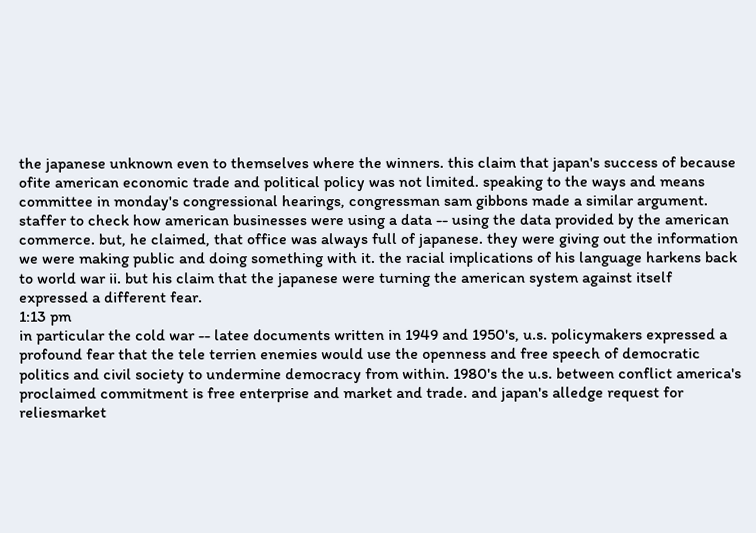the japanese unknown even to themselves where the winners. this claim that japan's success of because ofite american economic trade and political policy was not limited. speaking to the ways and means committee in monday's congressional hearings, congressman sam gibbons made a similar argument. staffer to check how american businesses were using a data -- using the data provided by the american commerce. but, he claimed, that office was always full of japanese. they were giving out the information we were making public and doing something with it. the racial implications of his language harkens back to world war ii. but his claim that the japanese were turning the american system against itself expressed a different fear.
1:13 pm
in particular the cold war -- latee documents written in 1949 and 1950's, u.s. policymakers expressed a profound fear that the tele terrien enemies would use the openness and free speech of democratic politics and civil society to undermine democracy from within. 1980's the u.s. between conflict america's proclaimed commitment is free enterprise and market and trade. and japan's alledge request for reliesmarket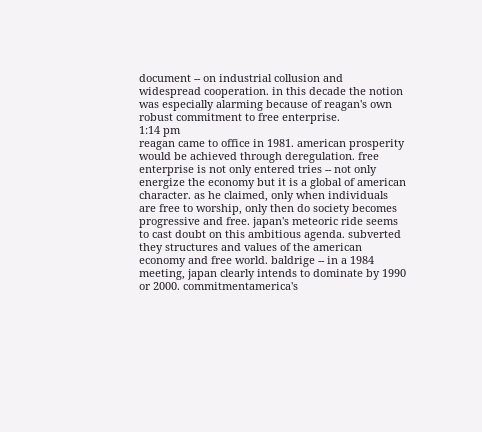document -- on industrial collusion and widespread cooperation. in this decade the notion was especially alarming because of reagan's own robust commitment to free enterprise.
1:14 pm
reagan came to office in 1981. american prosperity would be achieved through deregulation. free enterprise is not only entered tries -- not only energize the economy but it is a global of american character. as he claimed, only when individuals are free to worship, only then do society becomes progressive and free. japan's meteoric ride seems to cast doubt on this ambitious agenda. subverted they structures and values of the american economy and free world. baldrige -- in a 1984 meeting, japan clearly intends to dominate by 1990 or 2000. commitmentamerica's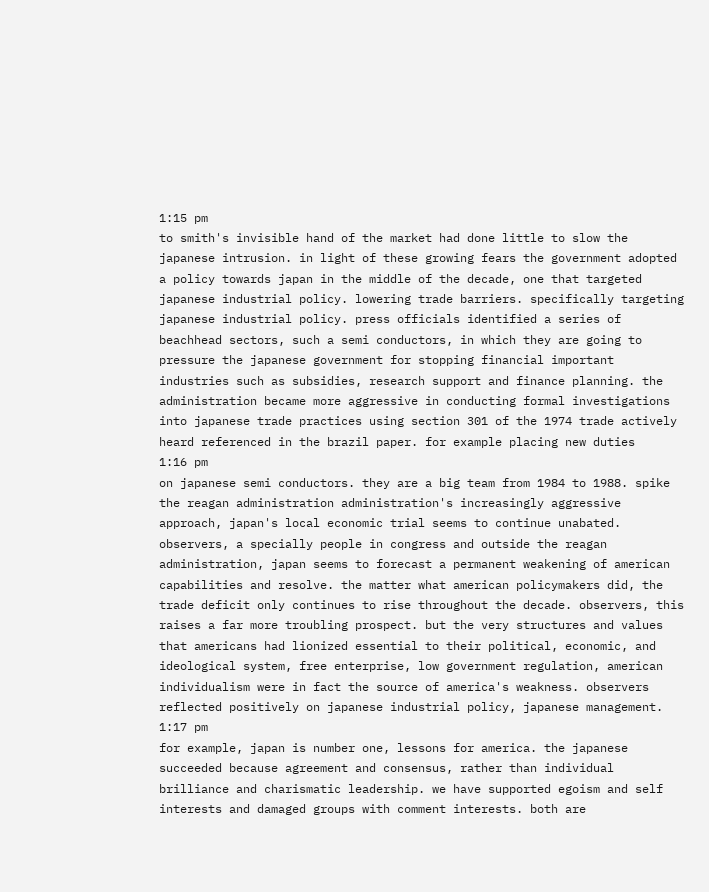1:15 pm
to smith's invisible hand of the market had done little to slow the japanese intrusion. in light of these growing fears the government adopted a policy towards japan in the middle of the decade, one that targeted japanese industrial policy. lowering trade barriers. specifically targeting japanese industrial policy. press officials identified a series of beachhead sectors, such a semi conductors, in which they are going to pressure the japanese government for stopping financial important industries such as subsidies, research support and finance planning. the administration became more aggressive in conducting formal investigations into japanese trade practices using section 301 of the 1974 trade actively heard referenced in the brazil paper. for example placing new duties
1:16 pm
on japanese semi conductors. they are a big team from 1984 to 1988. spike the reagan administration administration's increasingly aggressive approach, japan's local economic trial seems to continue unabated. observers, a specially people in congress and outside the reagan administration, japan seems to forecast a permanent weakening of american capabilities and resolve. the matter what american policymakers did, the trade deficit only continues to rise throughout the decade. observers, this raises a far more troubling prospect. but the very structures and values that americans had lionized essential to their political, economic, and ideological system, free enterprise, low government regulation, american individualism were in fact the source of america's weakness. observers reflected positively on japanese industrial policy, japanese management.
1:17 pm
for example, japan is number one, lessons for america. the japanese succeeded because agreement and consensus, rather than individual brilliance and charismatic leadership. we have supported egoism and self interests and damaged groups with comment interests. both are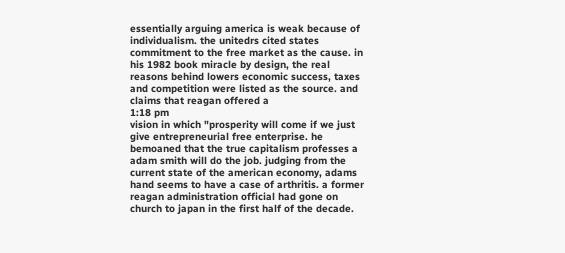essentially arguing america is weak because of individualism. the unitedrs cited states commitment to the free market as the cause. in his 1982 book miracle by design, the real reasons behind lowers economic success, taxes and competition were listed as the source. and claims that reagan offered a
1:18 pm
vision in which "prosperity will come if we just give entrepreneurial free enterprise. he bemoaned that the true capitalism professes a adam smith will do the job. judging from the current state of the american economy, adams hand seems to have a case of arthritis. a former reagan administration official had gone on church to japan in the first half of the decade.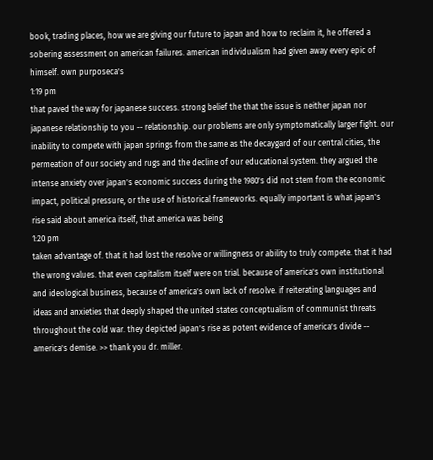book, trading places, how we are giving our future to japan and how to reclaim it, he offered a sobering assessment on american failures. american individualism had given away every epic of himself. own purposeca's
1:19 pm
that paved the way for japanese success. strong belief the that the issue is neither japan nor japanese relationship to you -- relationship. our problems are only symptomatically larger fight. our inability to compete with japan springs from the same as the decaygard of our central cities, the permeation of our society and rugs and the decline of our educational system. they argued the intense anxiety over japan's economic success during the 1980's did not stem from the economic impact, political pressure, or the use of historical frameworks. equally important is what japan's rise said about america itself, that america was being
1:20 pm
taken advantage of. that it had lost the resolve or willingness or ability to truly compete. that it had the wrong values. that even capitalism itself were on trial. because of america's own institutional and ideological business, because of america's own lack of resolve. if reiterating languages and ideas and anxieties that deeply shaped the united states conceptualism of communist threats throughout the cold war. they depicted japan's rise as potent evidence of america's divide -- america's demise. >> thank you dr. miller.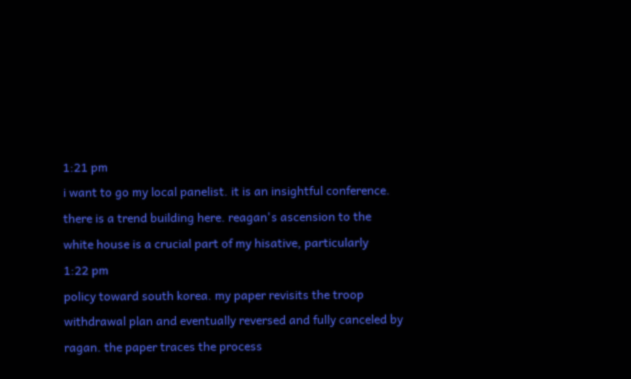1:21 pm
i want to go my local panelist. it is an insightful conference. there is a trend building here. reagan's ascension to the white house is a crucial part of my hisative, particularly
1:22 pm
policy toward south korea. my paper revisits the troop withdrawal plan and eventually reversed and fully canceled by ragan. the paper traces the process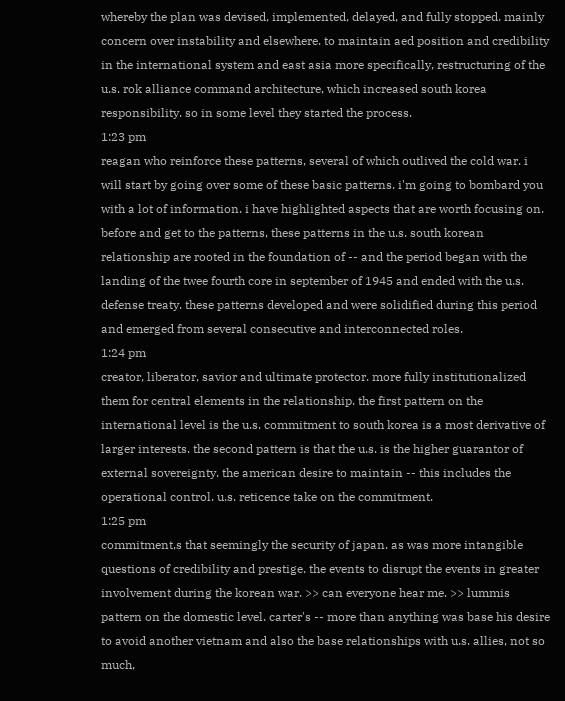whereby the plan was devised, implemented, delayed, and fully stopped. mainly concern over instability and elsewhere. to maintain aed position and credibility in the international system and east asia more specifically, restructuring of the u.s. rok alliance command architecture, which increased south korea responsibility. so in some level they started the process.
1:23 pm
reagan who reinforce these patterns, several of which outlived the cold war. i will start by going over some of these basic patterns. i'm going to bombard you with a lot of information. i have highlighted aspects that are worth focusing on. before and get to the patterns, these patterns in the u.s. south korean relationship are rooted in the foundation of -- and the period began with the landing of the twee fourth core in september of 1945 and ended with the u.s. defense treaty. these patterns developed and were solidified during this period and emerged from several consecutive and interconnected roles.
1:24 pm
creator, liberator, savior and ultimate protector. more fully institutionalized them for central elements in the relationship. the first pattern on the international level is the u.s. commitment to south korea is a most derivative of larger interests. the second pattern is that the u.s. is the higher guarantor of external sovereignty. the american desire to maintain -- this includes the operational control. u.s. reticence take on the commitment.
1:25 pm
commitment,s that seemingly the security of japan. as was more intangible questions of credibility and prestige. the events to disrupt the events in greater involvement during the korean war. >> can everyone hear me. >> lummis pattern on the domestic level. carter's -- more than anything was base his desire to avoid another vietnam and also the base relationships with u.s. allies, not so much,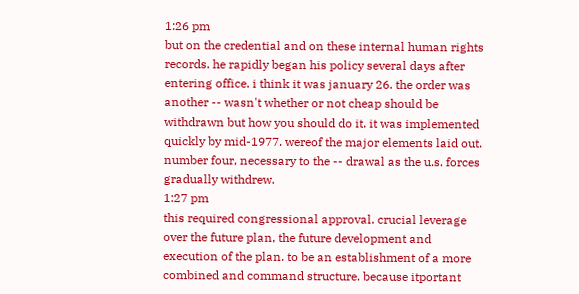1:26 pm
but on the credential and on these internal human rights records. he rapidly began his policy several days after entering office. i think it was january 26. the order was another -- wasn't whether or not cheap should be withdrawn but how you should do it. it was implemented quickly by mid-1977. wereof the major elements laid out. number four, necessary to the -- drawal as the u.s. forces gradually withdrew.
1:27 pm
this required congressional approval. crucial leverage over the future plan, the future development and execution of the plan. to be an establishment of a more combined and command structure. because itportant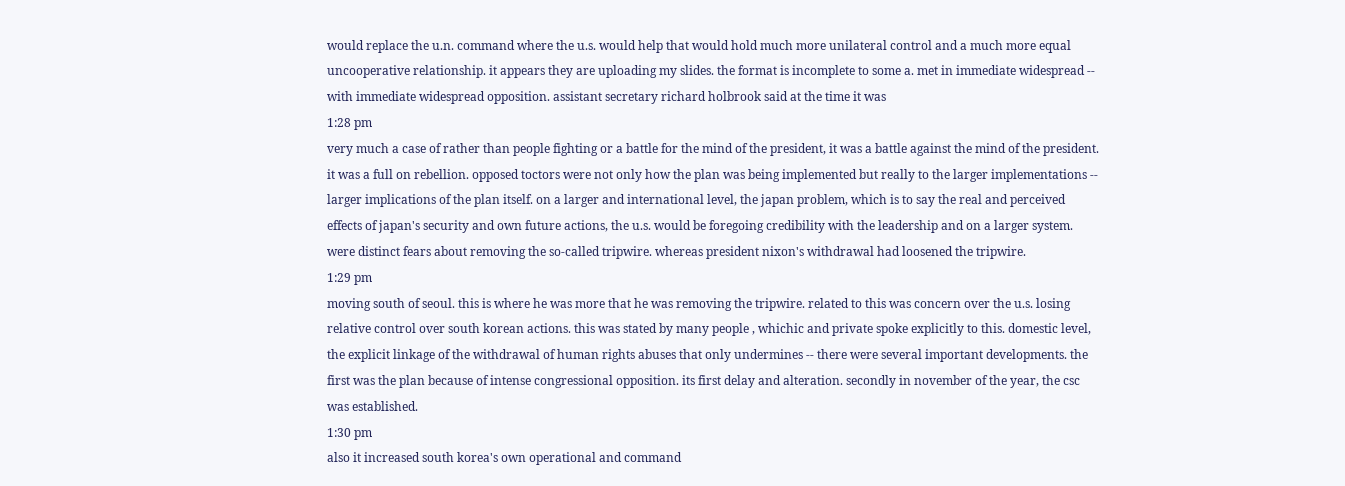would replace the u.n. command where the u.s. would help that would hold much more unilateral control and a much more equal uncooperative relationship. it appears they are uploading my slides. the format is incomplete to some a. met in immediate widespread -- with immediate widespread opposition. assistant secretary richard holbrook said at the time it was
1:28 pm
very much a case of rather than people fighting or a battle for the mind of the president, it was a battle against the mind of the president. it was a full on rebellion. opposed toctors were not only how the plan was being implemented but really to the larger implementations -- larger implications of the plan itself. on a larger and international level, the japan problem, which is to say the real and perceived effects of japan's security and own future actions, the u.s. would be foregoing credibility with the leadership and on a larger system. were distinct fears about removing the so-called tripwire. whereas president nixon's withdrawal had loosened the tripwire.
1:29 pm
moving south of seoul. this is where he was more that he was removing the tripwire. related to this was concern over the u.s. losing relative control over south korean actions. this was stated by many people , whichic and private spoke explicitly to this. domestic level, the explicit linkage of the withdrawal of human rights abuses that only undermines -- there were several important developments. the first was the plan because of intense congressional opposition. its first delay and alteration. secondly in november of the year, the csc was established.
1:30 pm
also it increased south korea's own operational and command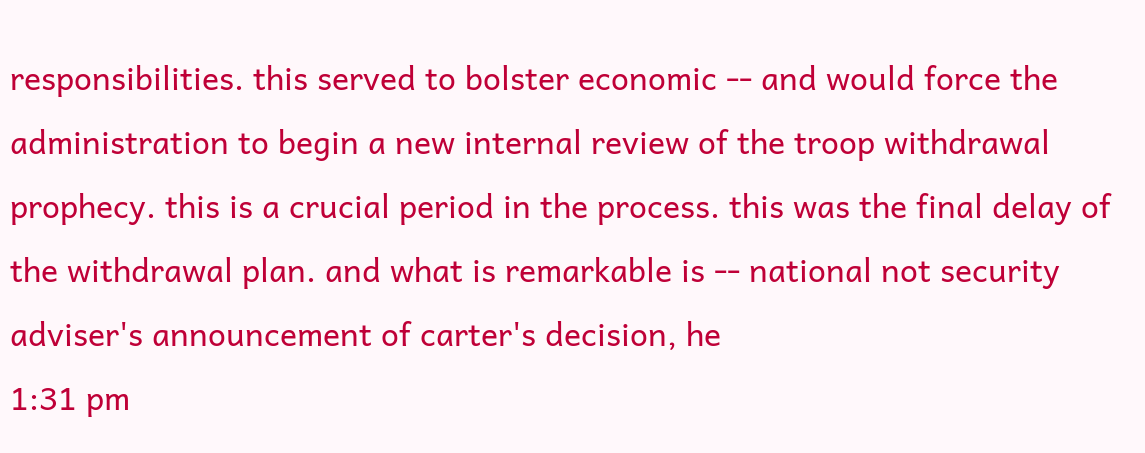responsibilities. this served to bolster economic -- and would force the administration to begin a new internal review of the troop withdrawal prophecy. this is a crucial period in the process. this was the final delay of the withdrawal plan. and what is remarkable is -- national not security adviser's announcement of carter's decision, he
1:31 pm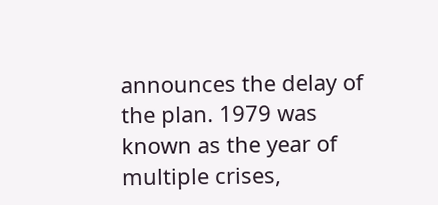announces the delay of the plan. 1979 was known as the year of multiple crises,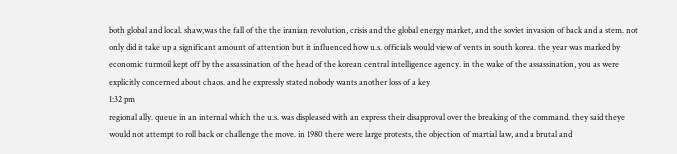both global and local. shaw,was the fall of the the iranian revolution, crisis and the global energy market, and the soviet invasion of back and a stem. not only did it take up a significant amount of attention but it influenced how u.s. officials would view of vents in south korea. the year was marked by economic turmoil kept off by the assassination of the head of the korean central intelligence agency. in the wake of the assassination, you as were explicitly concerned about chaos. and he expressly stated nobody wants another loss of a key
1:32 pm
regional ally. queue in an internal which the u.s. was displeased with an express their disapproval over the breaking of the command. they said theye would not attempt to roll back or challenge the move. in 1980 there were large protests, the objection of martial law, and a brutal and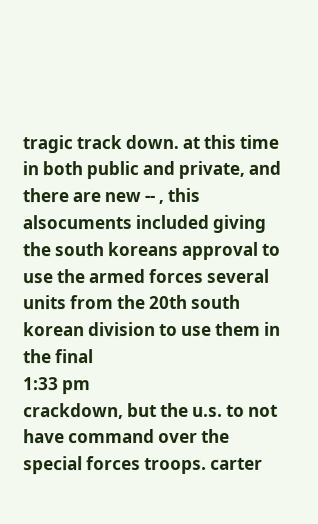tragic track down. at this time in both public and private, and there are new -- , this alsocuments included giving the south koreans approval to use the armed forces several units from the 20th south korean division to use them in the final
1:33 pm
crackdown, but the u.s. to not have command over the special forces troops. carter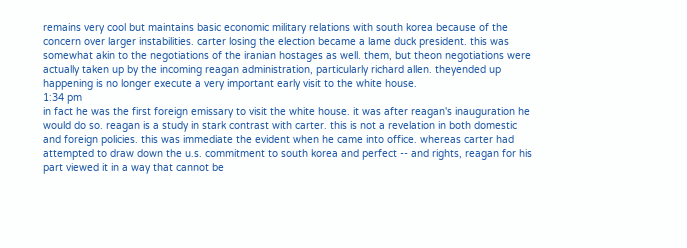remains very cool but maintains basic economic military relations with south korea because of the concern over larger instabilities. carter losing the election became a lame duck president. this was somewhat akin to the negotiations of the iranian hostages as well. them, but theon negotiations were actually taken up by the incoming reagan administration, particularly richard allen. theyended up happening is no longer execute a very important early visit to the white house.
1:34 pm
in fact he was the first foreign emissary to visit the white house. it was after reagan's inauguration he would do so. reagan is a study in stark contrast with carter. this is not a revelation in both domestic and foreign policies. this was immediate the evident when he came into office. whereas carter had attempted to draw down the u.s. commitment to south korea and perfect -- and rights, reagan for his part viewed it in a way that cannot be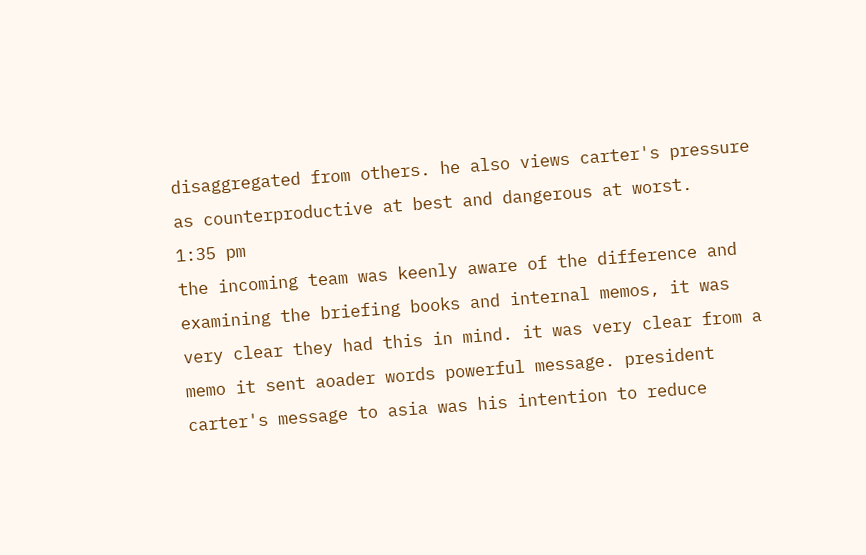disaggregated from others. he also views carter's pressure as counterproductive at best and dangerous at worst.
1:35 pm
the incoming team was keenly aware of the difference and examining the briefing books and internal memos, it was very clear they had this in mind. it was very clear from a memo it sent aoader words powerful message. president carter's message to asia was his intention to reduce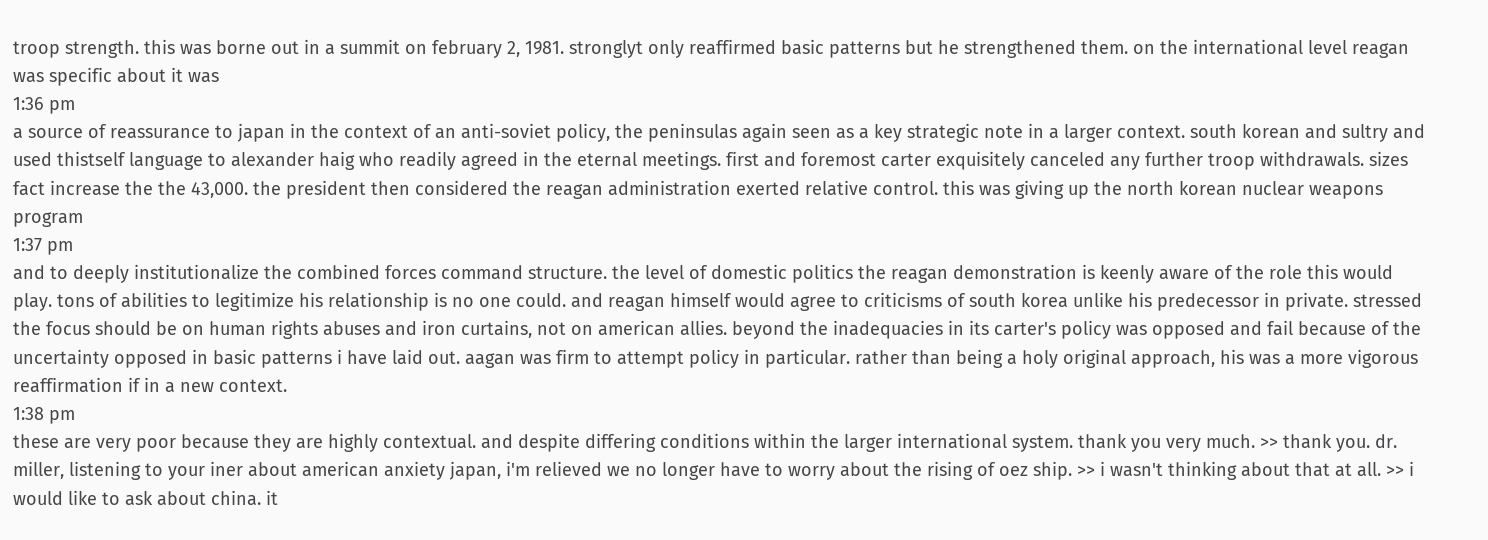troop strength. this was borne out in a summit on february 2, 1981. stronglyt only reaffirmed basic patterns but he strengthened them. on the international level reagan was specific about it was
1:36 pm
a source of reassurance to japan in the context of an anti-soviet policy, the peninsulas again seen as a key strategic note in a larger context. south korean and sultry and used thistself language to alexander haig who readily agreed in the eternal meetings. first and foremost carter exquisitely canceled any further troop withdrawals. sizes fact increase the the 43,000. the president then considered the reagan administration exerted relative control. this was giving up the north korean nuclear weapons program
1:37 pm
and to deeply institutionalize the combined forces command structure. the level of domestic politics the reagan demonstration is keenly aware of the role this would play. tons of abilities to legitimize his relationship is no one could. and reagan himself would agree to criticisms of south korea unlike his predecessor in private. stressed the focus should be on human rights abuses and iron curtains, not on american allies. beyond the inadequacies in its carter's policy was opposed and fail because of the uncertainty opposed in basic patterns i have laid out. aagan was firm to attempt policy in particular. rather than being a holy original approach, his was a more vigorous reaffirmation if in a new context.
1:38 pm
these are very poor because they are highly contextual. and despite differing conditions within the larger international system. thank you very much. >> thank you. dr. miller, listening to your iner about american anxiety japan, i'm relieved we no longer have to worry about the rising of oez ship. >> i wasn't thinking about that at all. >> i would like to ask about china. it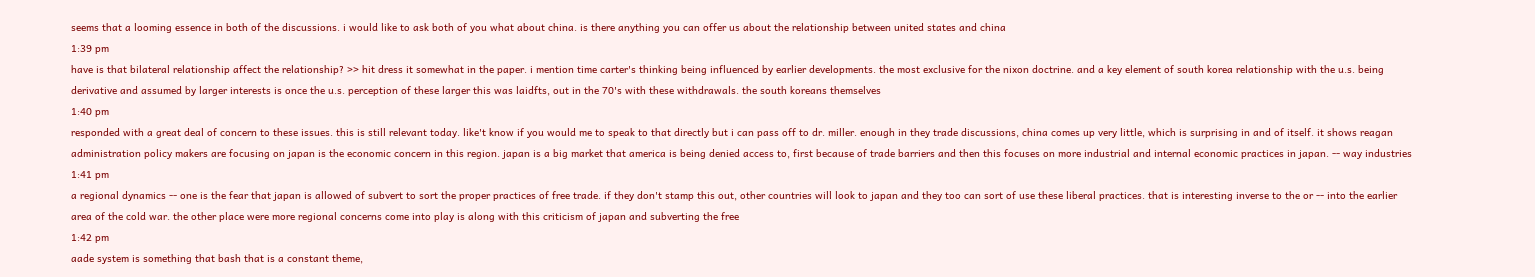seems that a looming essence in both of the discussions. i would like to ask both of you what about china. is there anything you can offer us about the relationship between united states and china
1:39 pm
have is that bilateral relationship affect the relationship? >> hit dress it somewhat in the paper. i mention time carter's thinking being influenced by earlier developments. the most exclusive for the nixon doctrine. and a key element of south korea relationship with the u.s. being derivative and assumed by larger interests is once the u.s. perception of these larger this was laidfts, out in the 70's with these withdrawals. the south koreans themselves
1:40 pm
responded with a great deal of concern to these issues. this is still relevant today. like't know if you would me to speak to that directly but i can pass off to dr. miller. enough in they trade discussions, china comes up very little, which is surprising in and of itself. it shows reagan administration policy makers are focusing on japan is the economic concern in this region. japan is a big market that america is being denied access to, first because of trade barriers and then this focuses on more industrial and internal economic practices in japan. -- way industries
1:41 pm
a regional dynamics -- one is the fear that japan is allowed of subvert to sort the proper practices of free trade. if they don't stamp this out, other countries will look to japan and they too can sort of use these liberal practices. that is interesting inverse to the or -- into the earlier area of the cold war. the other place were more regional concerns come into play is along with this criticism of japan and subverting the free
1:42 pm
aade system is something that bash that is a constant theme,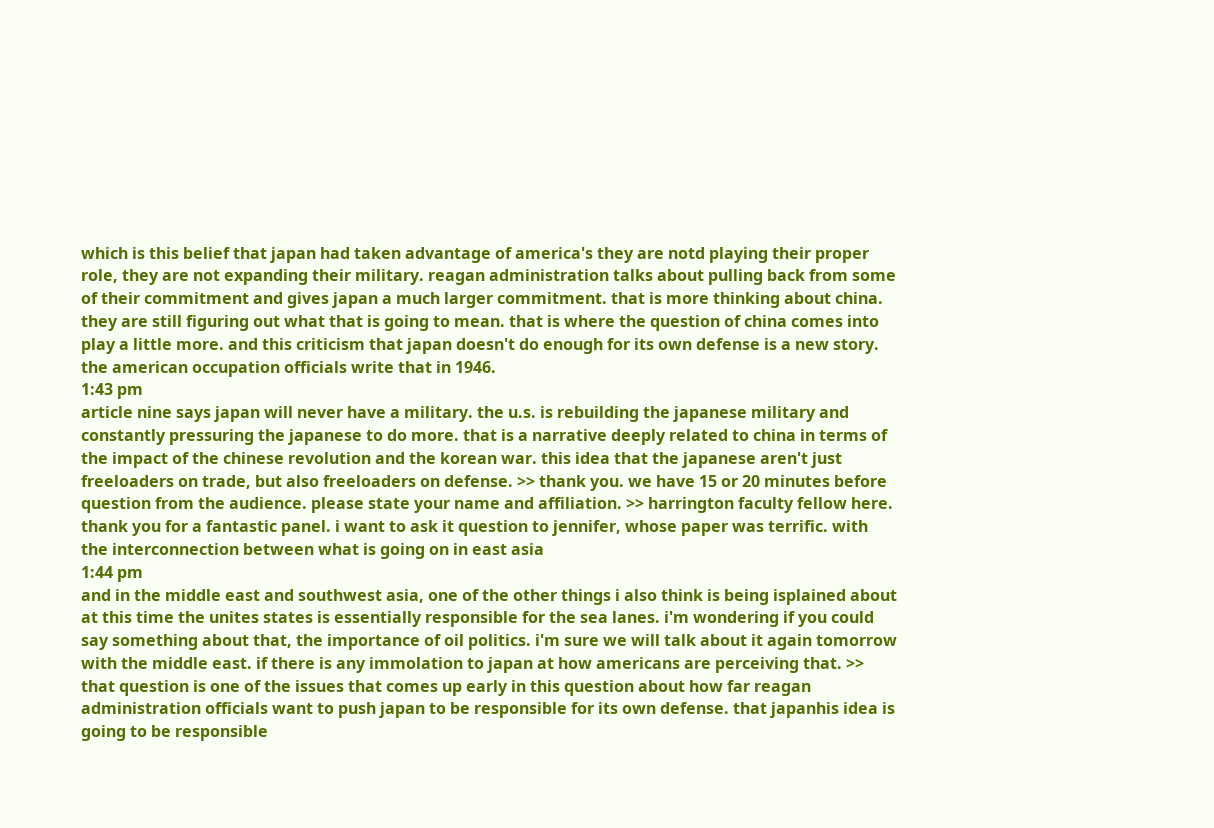which is this belief that japan had taken advantage of america's they are notd playing their proper role, they are not expanding their military. reagan administration talks about pulling back from some of their commitment and gives japan a much larger commitment. that is more thinking about china. they are still figuring out what that is going to mean. that is where the question of china comes into play a little more. and this criticism that japan doesn't do enough for its own defense is a new story. the american occupation officials write that in 1946.
1:43 pm
article nine says japan will never have a military. the u.s. is rebuilding the japanese military and constantly pressuring the japanese to do more. that is a narrative deeply related to china in terms of the impact of the chinese revolution and the korean war. this idea that the japanese aren't just freeloaders on trade, but also freeloaders on defense. >> thank you. we have 15 or 20 minutes before question from the audience. please state your name and affiliation. >> harrington faculty fellow here. thank you for a fantastic panel. i want to ask it question to jennifer, whose paper was terrific. with the interconnection between what is going on in east asia
1:44 pm
and in the middle east and southwest asia, one of the other things i also think is being isplained about at this time the unites states is essentially responsible for the sea lanes. i'm wondering if you could say something about that, the importance of oil politics. i'm sure we will talk about it again tomorrow with the middle east. if there is any immolation to japan at how americans are perceiving that. >> that question is one of the issues that comes up early in this question about how far reagan administration officials want to push japan to be responsible for its own defense. that japanhis idea is going to be responsible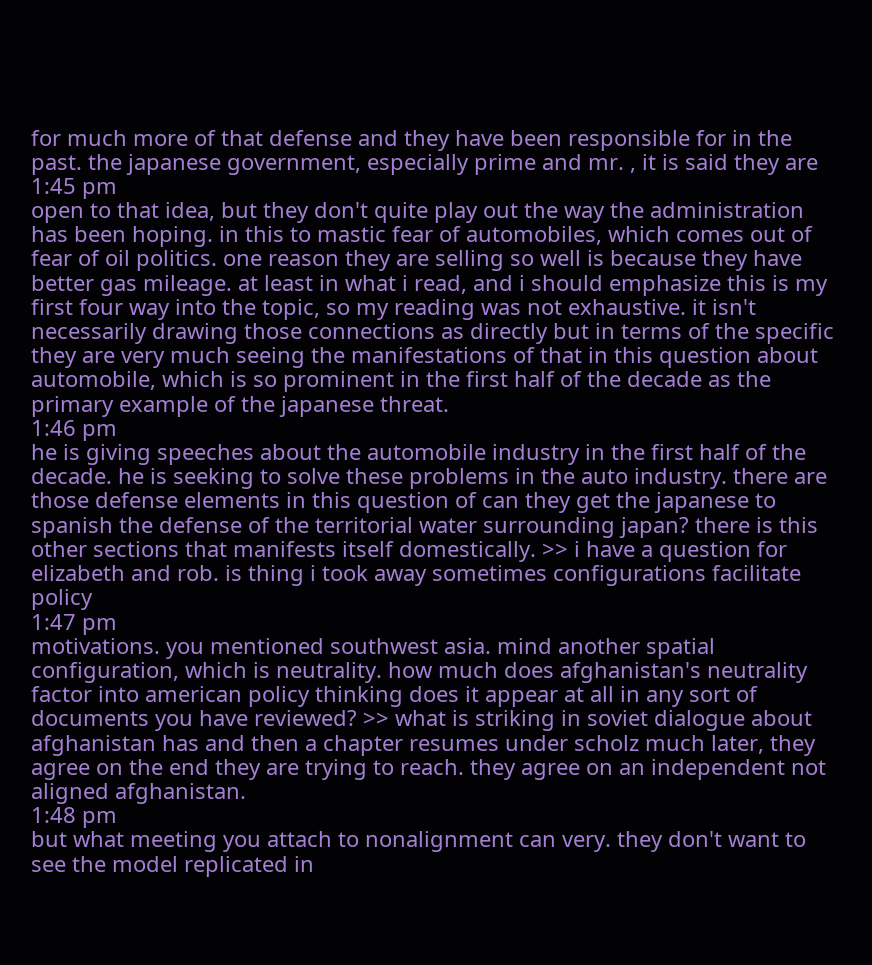for much more of that defense and they have been responsible for in the past. the japanese government, especially prime and mr. , it is said they are
1:45 pm
open to that idea, but they don't quite play out the way the administration has been hoping. in this to mastic fear of automobiles, which comes out of fear of oil politics. one reason they are selling so well is because they have better gas mileage. at least in what i read, and i should emphasize this is my first four way into the topic, so my reading was not exhaustive. it isn't necessarily drawing those connections as directly but in terms of the specific they are very much seeing the manifestations of that in this question about automobile, which is so prominent in the first half of the decade as the primary example of the japanese threat.
1:46 pm
he is giving speeches about the automobile industry in the first half of the decade. he is seeking to solve these problems in the auto industry. there are those defense elements in this question of can they get the japanese to spanish the defense of the territorial water surrounding japan? there is this other sections that manifests itself domestically. >> i have a question for elizabeth and rob. is thing i took away sometimes configurations facilitate policy
1:47 pm
motivations. you mentioned southwest asia. mind another spatial configuration, which is neutrality. how much does afghanistan's neutrality factor into american policy thinking does it appear at all in any sort of documents you have reviewed? >> what is striking in soviet dialogue about afghanistan has and then a chapter resumes under scholz much later, they agree on the end they are trying to reach. they agree on an independent not aligned afghanistan.
1:48 pm
but what meeting you attach to nonalignment can very. they don't want to see the model replicated in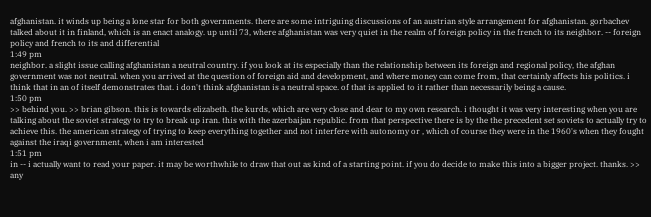afghanistan. it winds up being a lone star for both governments. there are some intriguing discussions of an austrian style arrangement for afghanistan. gorbachev talked about it in finland, which is an enact analogy. up until 73, where afghanistan was very quiet in the realm of foreign policy in the french to its neighbor. -- foreign policy and french to its and differential
1:49 pm
neighbor. a slight issue calling afghanistan a neutral country. if you look at its especially than the relationship between its foreign and regional policy, the afghan government was not neutral. when you arrived at the question of foreign aid and development, and where money can come from, that certainly affects his politics. i think that in an of itself demonstrates that. i don't think afghanistan is a neutral space. of that is applied to it rather than necessarily being a cause.
1:50 pm
>> behind you. >> brian gibson. this is towards elizabeth. the kurds, which are very close and dear to my own research. i thought it was very interesting when you are talking about the soviet strategy to try to break up iran. this with the azerbaijan republic. from that perspective there is by the the precedent set soviets to actually try to achieve this. the american strategy of trying to keep everything together and not interfere with autonomy or , which of course they were in the 1960's when they fought against the iraqi government, when i am interested
1:51 pm
in -- i actually want to read your paper. it may be worthwhile to draw that out as kind of a starting point. if you do decide to make this into a bigger project. thanks. >> any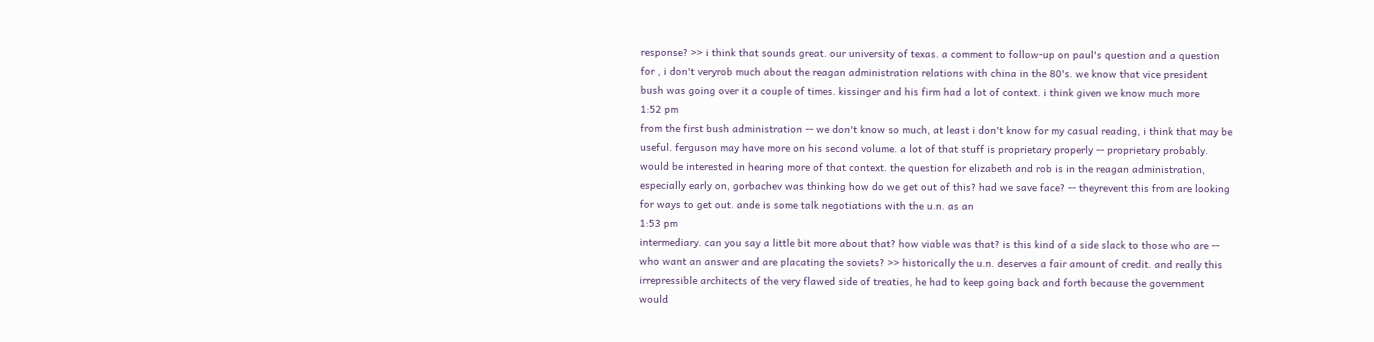response? >> i think that sounds great. our university of texas. a comment to follow-up on paul's question and a question for , i don't veryrob much about the reagan administration relations with china in the 80's. we know that vice president bush was going over it a couple of times. kissinger and his firm had a lot of context. i think given we know much more
1:52 pm
from the first bush administration -- we don't know so much, at least i don't know for my casual reading, i think that may be useful. ferguson may have more on his second volume. a lot of that stuff is proprietary properly -- proprietary probably. would be interested in hearing more of that context. the question for elizabeth and rob is in the reagan administration, especially early on, gorbachev was thinking how do we get out of this? had we save face? -- theyrevent this from are looking for ways to get out. ande is some talk negotiations with the u.n. as an
1:53 pm
intermediary. can you say a little bit more about that? how viable was that? is this kind of a side slack to those who are -- who want an answer and are placating the soviets? >> historically the u.n. deserves a fair amount of credit. and really this irrepressible architects of the very flawed side of treaties, he had to keep going back and forth because the government would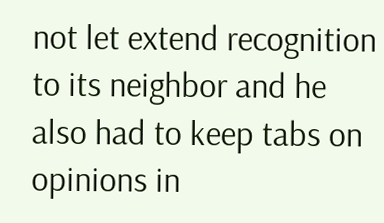not let extend recognition to its neighbor and he also had to keep tabs on opinions in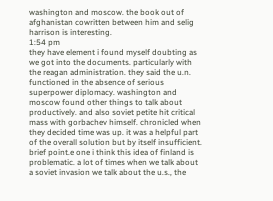washington and moscow. the book out of afghanistan cowritten between him and selig harrison is interesting.
1:54 pm
they have element i found myself doubting as we got into the documents. particularly with the reagan administration. they said the u.n. functioned in the absence of serious superpower diplomacy. washington and moscow found other things to talk about productively. and also soviet petite hit critical mass with gorbachev himself. chronicled when they decided time was up. it was a helpful part of the overall solution but by itself insufficient. brief point.e one i think this idea of finland is problematic. a lot of times when we talk about a soviet invasion we talk about the u.s., the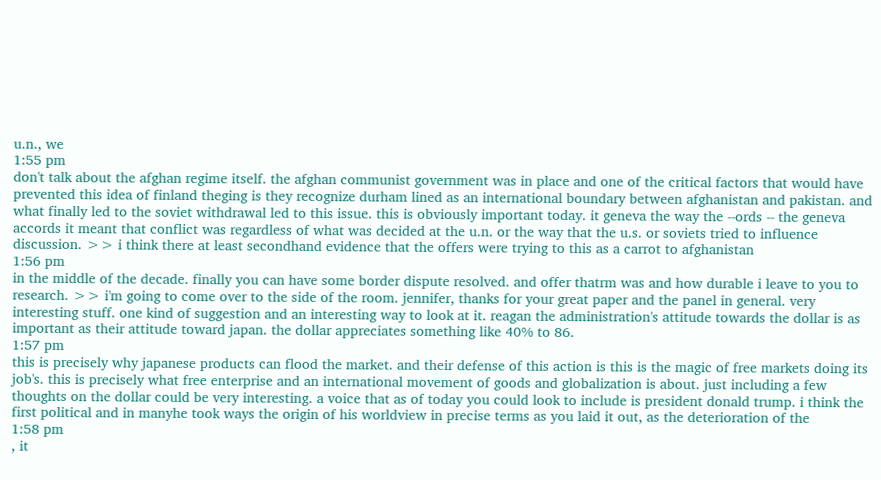u.n., we
1:55 pm
don't talk about the afghan regime itself. the afghan communist government was in place and one of the critical factors that would have prevented this idea of finland theging is they recognize durham lined as an international boundary between afghanistan and pakistan. and what finally led to the soviet withdrawal led to this issue. this is obviously important today. it geneva the way the --ords -- the geneva accords it meant that conflict was regardless of what was decided at the u.n. or the way that the u.s. or soviets tried to influence discussion. >> i think there at least secondhand evidence that the offers were trying to this as a carrot to afghanistan
1:56 pm
in the middle of the decade. finally you can have some border dispute resolved. and offer thatrm was and how durable i leave to you to research. >> i'm going to come over to the side of the room. jennifer, thanks for your great paper and the panel in general. very interesting stuff. one kind of suggestion and an interesting way to look at it. reagan the administration's attitude towards the dollar is as important as their attitude toward japan. the dollar appreciates something like 40% to 86.
1:57 pm
this is precisely why japanese products can flood the market. and their defense of this action is this is the magic of free markets doing its job's. this is precisely what free enterprise and an international movement of goods and globalization is about. just including a few thoughts on the dollar could be very interesting. a voice that as of today you could look to include is president donald trump. i think the first political and in manyhe took ways the origin of his worldview in precise terms as you laid it out, as the deterioration of the
1:58 pm
, it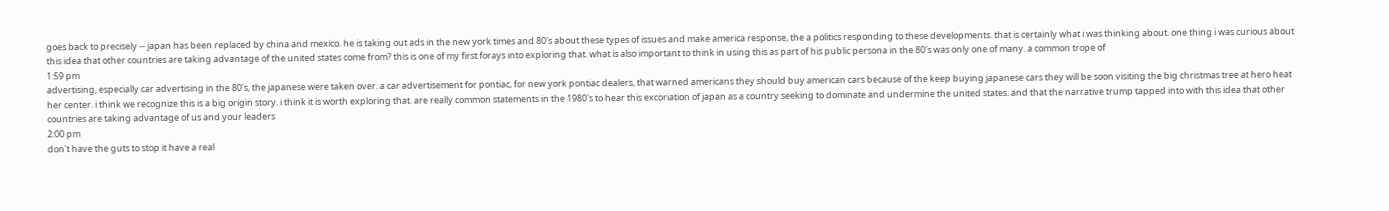goes back to precisely -- japan has been replaced by china and mexico. he is taking out ads in the new york times and 80's about these types of issues and make america response, the a politics responding to these developments. that is certainly what i was thinking about. one thing i was curious about this idea that other countries are taking advantage of the united states come from? this is one of my first forays into exploring that. what is also important to think in using this as part of his public persona in the 80's was only one of many. a common trope of
1:59 pm
advertising, especially car advertising in the 80's, the japanese were taken over. a car advertisement for pontiac, for new york pontiac dealers, that warned americans they should buy american cars because of the keep buying japanese cars they will be soon visiting the big christmas tree at hero heat her center. i think we recognize this is a big origin story. i think it is worth exploring that. are really common statements in the 1980's to hear this excoriation of japan as a country seeking to dominate and undermine the united states. and that the narrative trump tapped into with this idea that other countries are taking advantage of us and your leaders
2:00 pm
don't have the guts to stop it have a real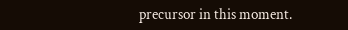precursor in this moment.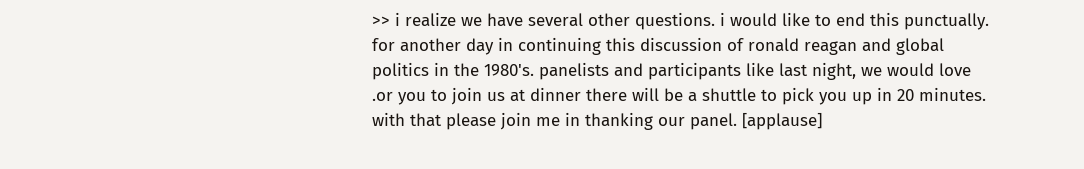>> i realize we have several other questions. i would like to end this punctually. for another day in continuing this discussion of ronald reagan and global politics in the 1980's. panelists and participants like last night, we would love .or you to join us at dinner there will be a shuttle to pick you up in 20 minutes. with that please join me in thanking our panel. [applause]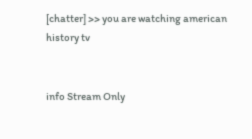[chatter] >> you are watching american history tv


info Stream Only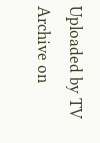Uploaded by TV Archive on